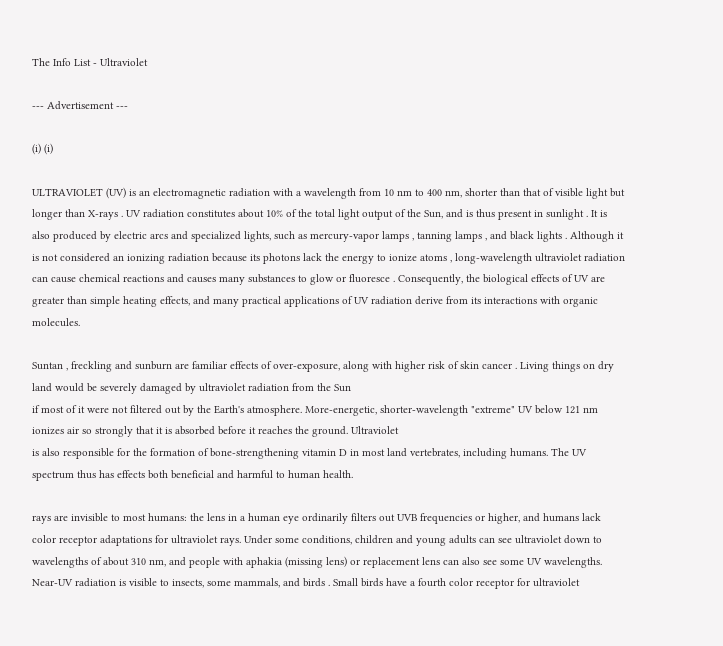The Info List - Ultraviolet

--- Advertisement ---

(i) (i)

ULTRAVIOLET (UV) is an electromagnetic radiation with a wavelength from 10 nm to 400 nm, shorter than that of visible light but longer than X-rays . UV radiation constitutes about 10% of the total light output of the Sun, and is thus present in sunlight . It is also produced by electric arcs and specialized lights, such as mercury-vapor lamps , tanning lamps , and black lights . Although it is not considered an ionizing radiation because its photons lack the energy to ionize atoms , long-wavelength ultraviolet radiation can cause chemical reactions and causes many substances to glow or fluoresce . Consequently, the biological effects of UV are greater than simple heating effects, and many practical applications of UV radiation derive from its interactions with organic molecules.

Suntan , freckling and sunburn are familiar effects of over-exposure, along with higher risk of skin cancer . Living things on dry land would be severely damaged by ultraviolet radiation from the Sun
if most of it were not filtered out by the Earth's atmosphere. More-energetic, shorter-wavelength "extreme" UV below 121 nm ionizes air so strongly that it is absorbed before it reaches the ground. Ultraviolet
is also responsible for the formation of bone-strengthening vitamin D in most land vertebrates, including humans. The UV spectrum thus has effects both beneficial and harmful to human health.

rays are invisible to most humans: the lens in a human eye ordinarily filters out UVB frequencies or higher, and humans lack color receptor adaptations for ultraviolet rays. Under some conditions, children and young adults can see ultraviolet down to wavelengths of about 310 nm, and people with aphakia (missing lens) or replacement lens can also see some UV wavelengths. Near-UV radiation is visible to insects, some mammals, and birds . Small birds have a fourth color receptor for ultraviolet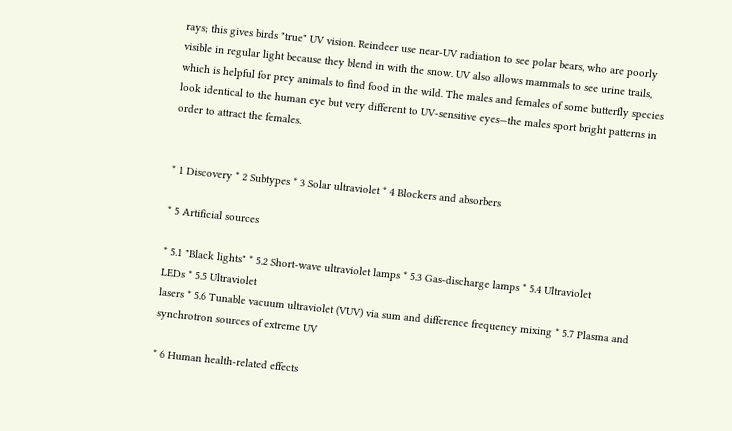rays; this gives birds "true" UV vision. Reindeer use near-UV radiation to see polar bears, who are poorly visible in regular light because they blend in with the snow. UV also allows mammals to see urine trails, which is helpful for prey animals to find food in the wild. The males and females of some butterfly species look identical to the human eye but very different to UV-sensitive eyes—the males sport bright patterns in order to attract the females.


* 1 Discovery * 2 Subtypes * 3 Solar ultraviolet * 4 Blockers and absorbers

* 5 Artificial sources

* 5.1 "Black lights" * 5.2 Short-wave ultraviolet lamps * 5.3 Gas-discharge lamps * 5.4 Ultraviolet
LEDs * 5.5 Ultraviolet
lasers * 5.6 Tunable vacuum ultraviolet (VUV) via sum and difference frequency mixing * 5.7 Plasma and synchrotron sources of extreme UV

* 6 Human health-related effects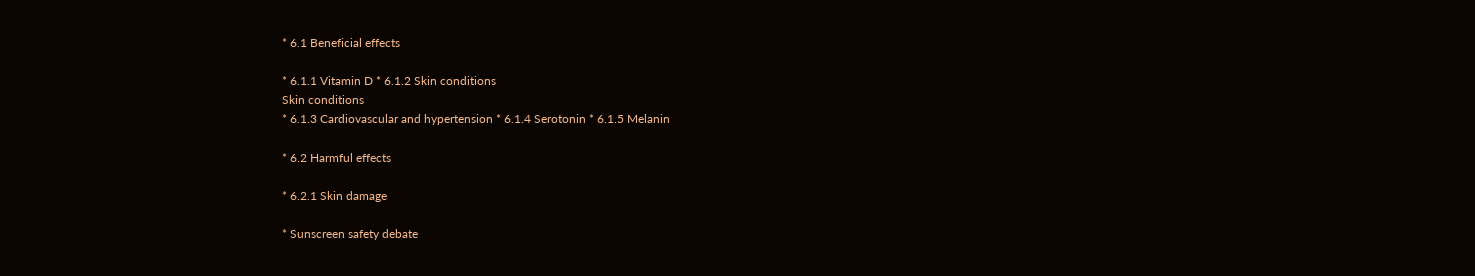* 6.1 Beneficial effects

* 6.1.1 Vitamin D * 6.1.2 Skin conditions
Skin conditions
* 6.1.3 Cardiovascular and hypertension * 6.1.4 Serotonin * 6.1.5 Melanin

* 6.2 Harmful effects

* 6.2.1 Skin damage

* Sunscreen safety debate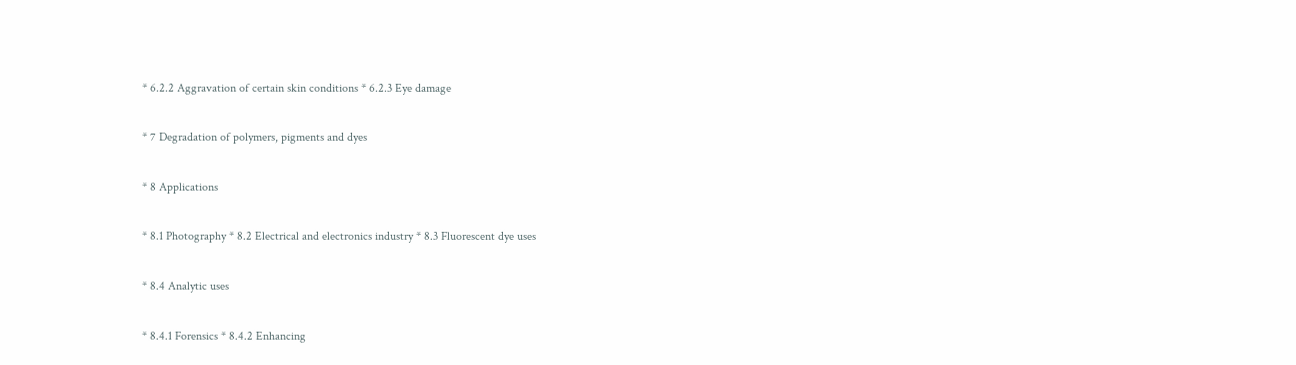* 6.2.2 Aggravation of certain skin conditions * 6.2.3 Eye damage

* 7 Degradation of polymers, pigments and dyes

* 8 Applications

* 8.1 Photography * 8.2 Electrical and electronics industry * 8.3 Fluorescent dye uses

* 8.4 Analytic uses

* 8.4.1 Forensics * 8.4.2 Enhancing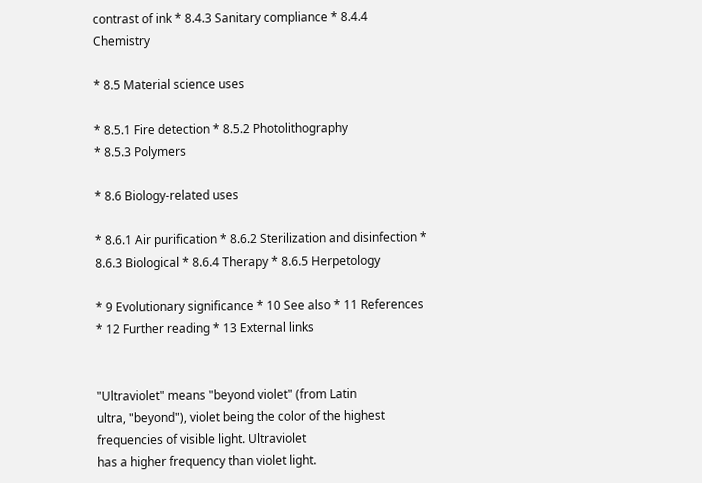contrast of ink * 8.4.3 Sanitary compliance * 8.4.4 Chemistry

* 8.5 Material science uses

* 8.5.1 Fire detection * 8.5.2 Photolithography
* 8.5.3 Polymers

* 8.6 Biology-related uses

* 8.6.1 Air purification * 8.6.2 Sterilization and disinfection * 8.6.3 Biological * 8.6.4 Therapy * 8.6.5 Herpetology

* 9 Evolutionary significance * 10 See also * 11 References * 12 Further reading * 13 External links


"Ultraviolet" means "beyond violet" (from Latin
ultra, "beyond"), violet being the color of the highest frequencies of visible light. Ultraviolet
has a higher frequency than violet light.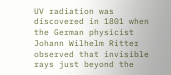UV radiation was discovered in 1801 when the German physicist Johann Wilhelm Ritter observed that invisible rays just beyond the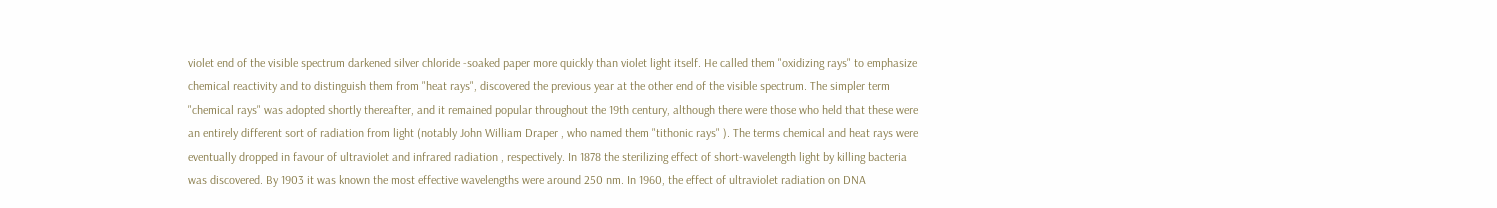violet end of the visible spectrum darkened silver chloride -soaked paper more quickly than violet light itself. He called them "oxidizing rays" to emphasize chemical reactivity and to distinguish them from "heat rays", discovered the previous year at the other end of the visible spectrum. The simpler term "chemical rays" was adopted shortly thereafter, and it remained popular throughout the 19th century, although there were those who held that these were an entirely different sort of radiation from light (notably John William Draper , who named them "tithonic rays" ). The terms chemical and heat rays were eventually dropped in favour of ultraviolet and infrared radiation , respectively. In 1878 the sterilizing effect of short-wavelength light by killing bacteria was discovered. By 1903 it was known the most effective wavelengths were around 250 nm. In 1960, the effect of ultraviolet radiation on DNA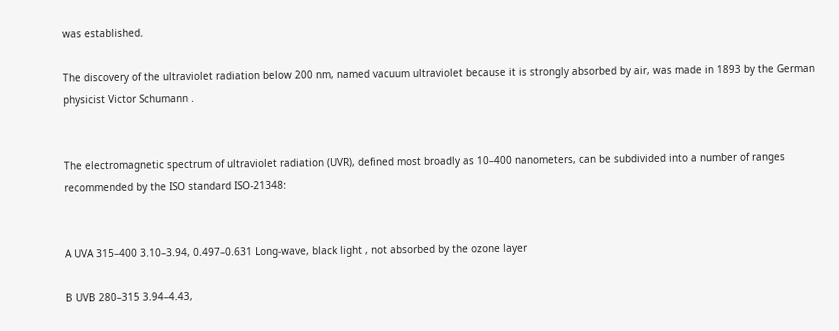was established.

The discovery of the ultraviolet radiation below 200 nm, named vacuum ultraviolet because it is strongly absorbed by air, was made in 1893 by the German physicist Victor Schumann .


The electromagnetic spectrum of ultraviolet radiation (UVR), defined most broadly as 10–400 nanometers, can be subdivided into a number of ranges recommended by the ISO standard ISO-21348:


A UVA 315–400 3.10–3.94, 0.497–0.631 Long-wave, black light , not absorbed by the ozone layer

B UVB 280–315 3.94–4.43,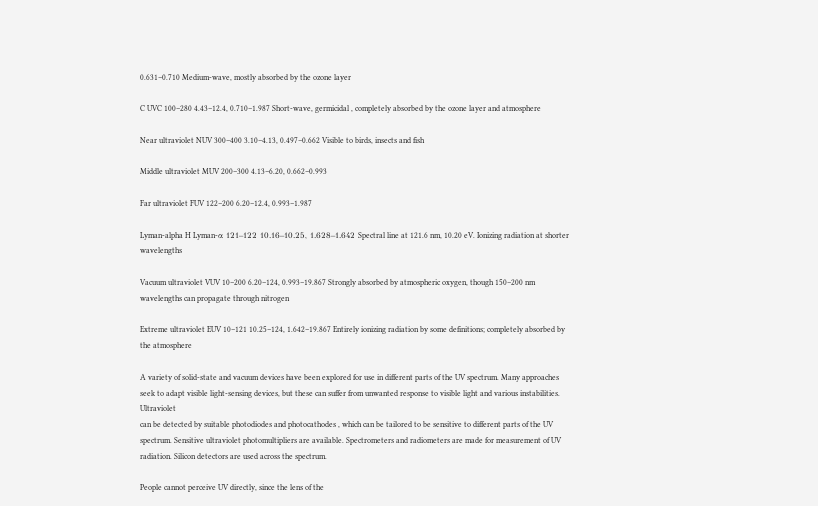0.631–0.710 Medium-wave, mostly absorbed by the ozone layer

C UVC 100–280 4.43–12.4, 0.710–1.987 Short-wave, germicidal , completely absorbed by the ozone layer and atmosphere

Near ultraviolet NUV 300–400 3.10–4.13, 0.497–0.662 Visible to birds, insects and fish

Middle ultraviolet MUV 200–300 4.13–6.20, 0.662–0.993

Far ultraviolet FUV 122–200 6.20–12.4, 0.993–1.987

Lyman-alpha H Lyman-α 121–122 10.16–10.25, 1.628–1.642 Spectral line at 121.6 nm, 10.20 eV. Ionizing radiation at shorter wavelengths

Vacuum ultraviolet VUV 10–200 6.20–124, 0.993–19.867 Strongly absorbed by atmospheric oxygen, though 150–200 nm wavelengths can propagate through nitrogen

Extreme ultraviolet EUV 10–121 10.25–124, 1.642–19.867 Entirely ionizing radiation by some definitions; completely absorbed by the atmosphere

A variety of solid-state and vacuum devices have been explored for use in different parts of the UV spectrum. Many approaches seek to adapt visible light-sensing devices, but these can suffer from unwanted response to visible light and various instabilities. Ultraviolet
can be detected by suitable photodiodes and photocathodes , which can be tailored to be sensitive to different parts of the UV spectrum. Sensitive ultraviolet photomultipliers are available. Spectrometers and radiometers are made for measurement of UV radiation. Silicon detectors are used across the spectrum.

People cannot perceive UV directly, since the lens of the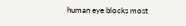human eye blocks most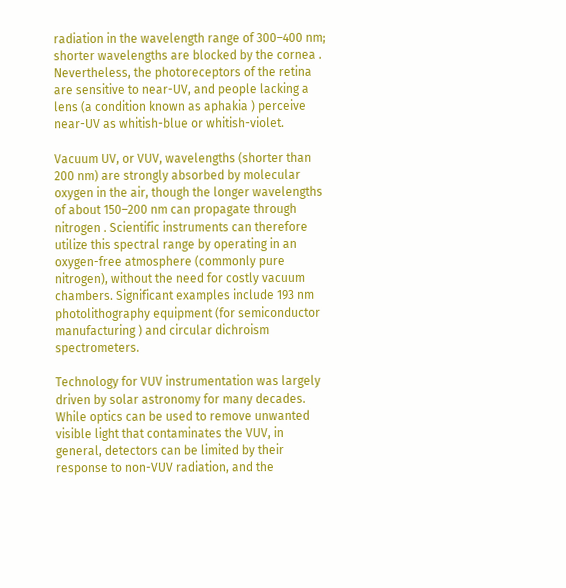radiation in the wavelength range of 300–400 nm; shorter wavelengths are blocked by the cornea . Nevertheless, the photoreceptors of the retina are sensitive to near-UV, and people lacking a lens (a condition known as aphakia ) perceive near-UV as whitish-blue or whitish-violet.

Vacuum UV, or VUV, wavelengths (shorter than 200 nm) are strongly absorbed by molecular oxygen in the air, though the longer wavelengths of about 150–200 nm can propagate through nitrogen . Scientific instruments can therefore utilize this spectral range by operating in an oxygen-free atmosphere (commonly pure nitrogen), without the need for costly vacuum chambers. Significant examples include 193 nm photolithography equipment (for semiconductor manufacturing ) and circular dichroism spectrometers.

Technology for VUV instrumentation was largely driven by solar astronomy for many decades. While optics can be used to remove unwanted visible light that contaminates the VUV, in general, detectors can be limited by their response to non-VUV radiation, and the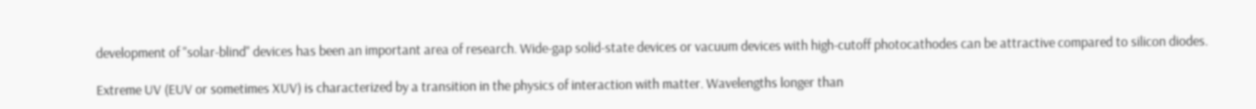development of "solar-blind" devices has been an important area of research. Wide-gap solid-state devices or vacuum devices with high-cutoff photocathodes can be attractive compared to silicon diodes.

Extreme UV (EUV or sometimes XUV) is characterized by a transition in the physics of interaction with matter. Wavelengths longer than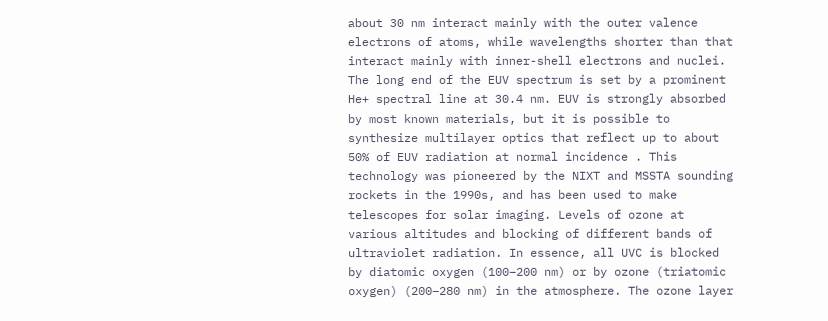about 30 nm interact mainly with the outer valence electrons of atoms, while wavelengths shorter than that interact mainly with inner-shell electrons and nuclei. The long end of the EUV spectrum is set by a prominent He+ spectral line at 30.4 nm. EUV is strongly absorbed by most known materials, but it is possible to synthesize multilayer optics that reflect up to about 50% of EUV radiation at normal incidence . This technology was pioneered by the NIXT and MSSTA sounding rockets in the 1990s, and has been used to make telescopes for solar imaging. Levels of ozone at various altitudes and blocking of different bands of ultraviolet radiation. In essence, all UVC is blocked by diatomic oxygen (100–200 nm) or by ozone (triatomic oxygen) (200–280 nm) in the atmosphere. The ozone layer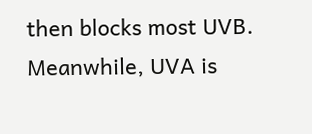then blocks most UVB. Meanwhile, UVA is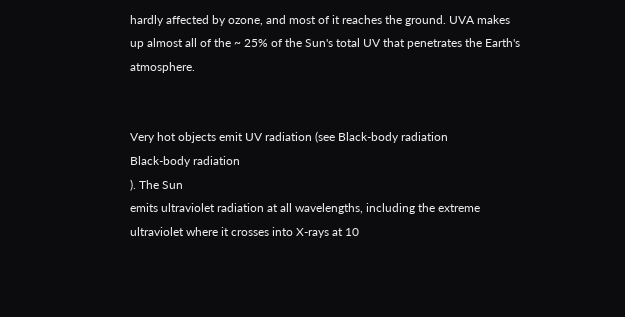hardly affected by ozone, and most of it reaches the ground. UVA makes up almost all of the ~ 25% of the Sun's total UV that penetrates the Earth's atmosphere.


Very hot objects emit UV radiation (see Black-body radiation
Black-body radiation
). The Sun
emits ultraviolet radiation at all wavelengths, including the extreme ultraviolet where it crosses into X-rays at 10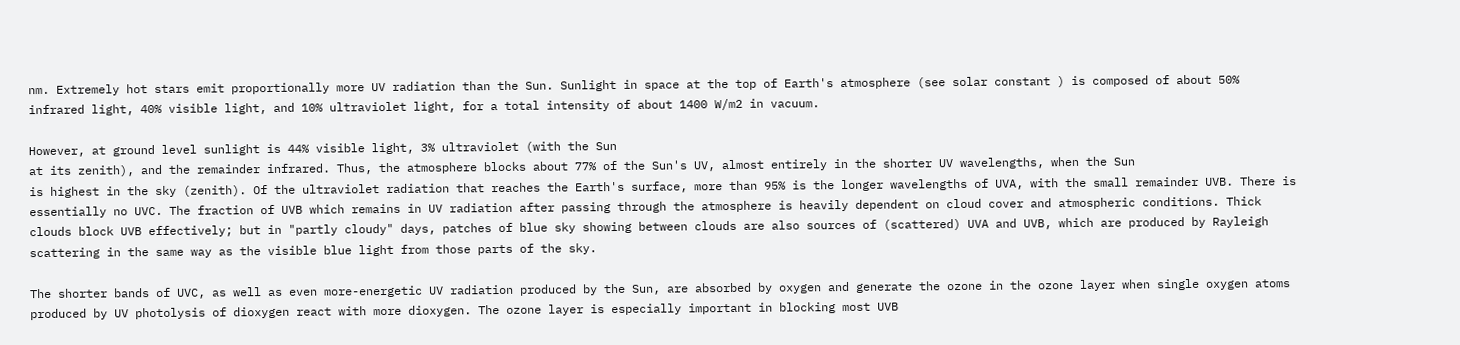nm. Extremely hot stars emit proportionally more UV radiation than the Sun. Sunlight in space at the top of Earth's atmosphere (see solar constant ) is composed of about 50% infrared light, 40% visible light, and 10% ultraviolet light, for a total intensity of about 1400 W/m2 in vacuum.

However, at ground level sunlight is 44% visible light, 3% ultraviolet (with the Sun
at its zenith), and the remainder infrared. Thus, the atmosphere blocks about 77% of the Sun's UV, almost entirely in the shorter UV wavelengths, when the Sun
is highest in the sky (zenith). Of the ultraviolet radiation that reaches the Earth's surface, more than 95% is the longer wavelengths of UVA, with the small remainder UVB. There is essentially no UVC. The fraction of UVB which remains in UV radiation after passing through the atmosphere is heavily dependent on cloud cover and atmospheric conditions. Thick clouds block UVB effectively; but in "partly cloudy" days, patches of blue sky showing between clouds are also sources of (scattered) UVA and UVB, which are produced by Rayleigh scattering in the same way as the visible blue light from those parts of the sky.

The shorter bands of UVC, as well as even more-energetic UV radiation produced by the Sun, are absorbed by oxygen and generate the ozone in the ozone layer when single oxygen atoms produced by UV photolysis of dioxygen react with more dioxygen. The ozone layer is especially important in blocking most UVB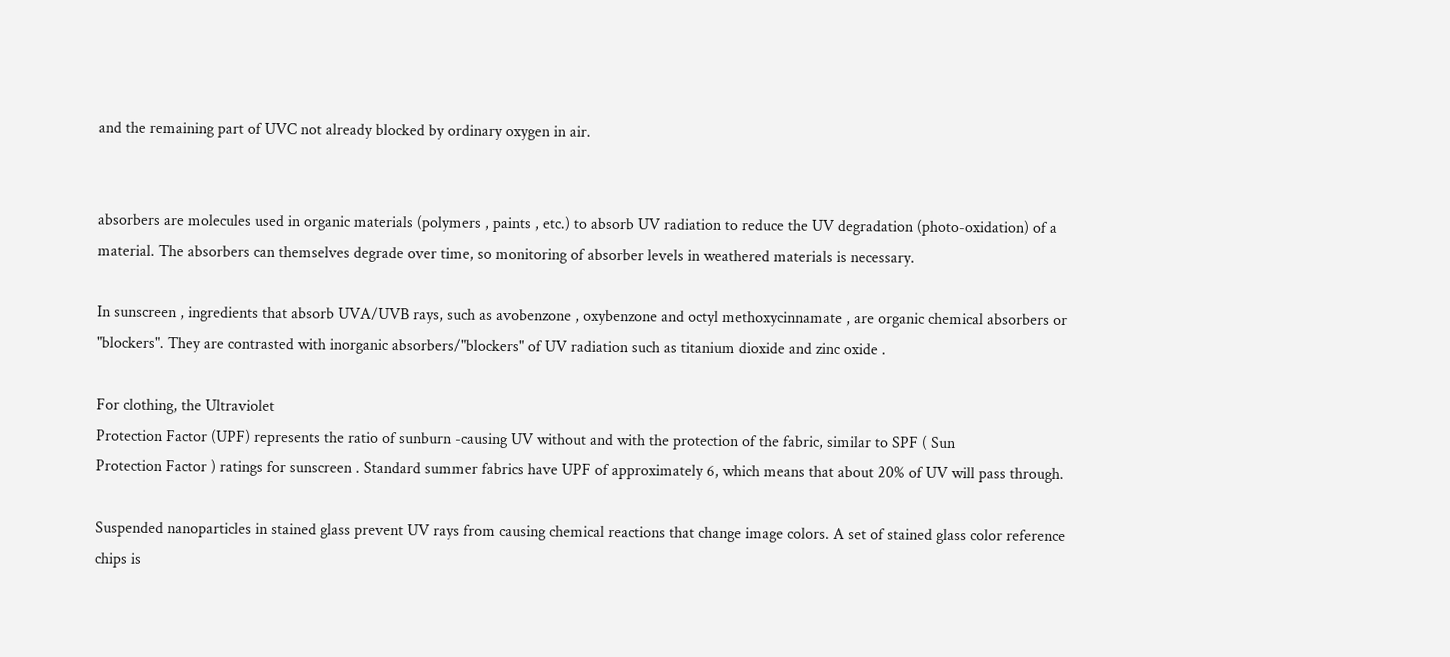and the remaining part of UVC not already blocked by ordinary oxygen in air.


absorbers are molecules used in organic materials (polymers , paints , etc.) to absorb UV radiation to reduce the UV degradation (photo-oxidation) of a material. The absorbers can themselves degrade over time, so monitoring of absorber levels in weathered materials is necessary.

In sunscreen , ingredients that absorb UVA/UVB rays, such as avobenzone , oxybenzone and octyl methoxycinnamate , are organic chemical absorbers or "blockers". They are contrasted with inorganic absorbers/"blockers" of UV radiation such as titanium dioxide and zinc oxide .

For clothing, the Ultraviolet
Protection Factor (UPF) represents the ratio of sunburn -causing UV without and with the protection of the fabric, similar to SPF ( Sun
Protection Factor ) ratings for sunscreen . Standard summer fabrics have UPF of approximately 6, which means that about 20% of UV will pass through.

Suspended nanoparticles in stained glass prevent UV rays from causing chemical reactions that change image colors. A set of stained glass color reference chips is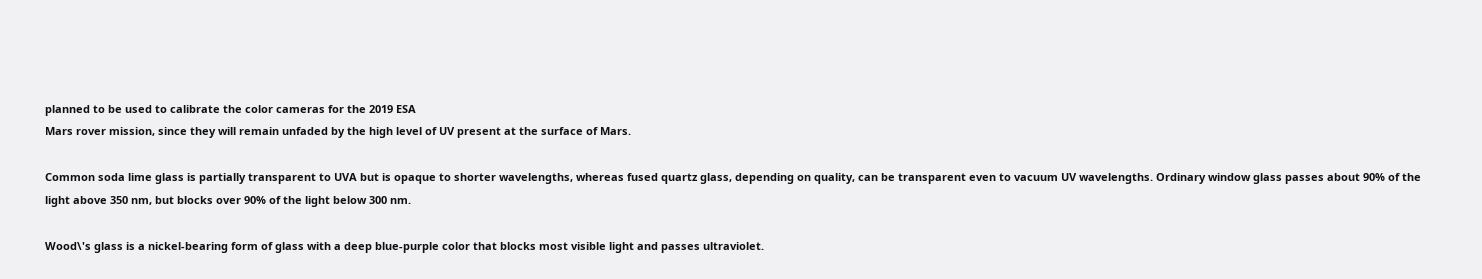planned to be used to calibrate the color cameras for the 2019 ESA
Mars rover mission, since they will remain unfaded by the high level of UV present at the surface of Mars.

Common soda lime glass is partially transparent to UVA but is opaque to shorter wavelengths, whereas fused quartz glass, depending on quality, can be transparent even to vacuum UV wavelengths. Ordinary window glass passes about 90% of the light above 350 nm, but blocks over 90% of the light below 300 nm.

Wood\'s glass is a nickel-bearing form of glass with a deep blue-purple color that blocks most visible light and passes ultraviolet.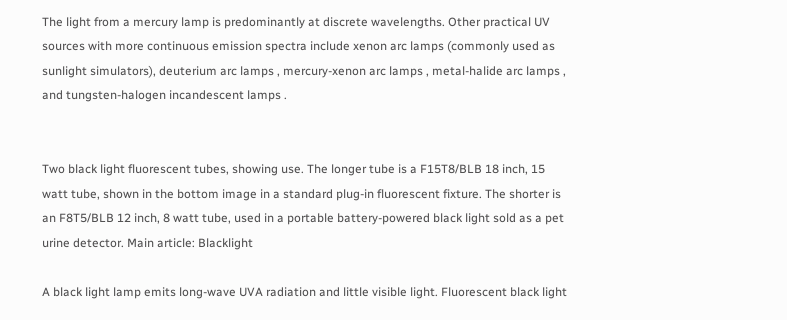The light from a mercury lamp is predominantly at discrete wavelengths. Other practical UV sources with more continuous emission spectra include xenon arc lamps (commonly used as sunlight simulators), deuterium arc lamps , mercury-xenon arc lamps , metal-halide arc lamps , and tungsten-halogen incandescent lamps .


Two black light fluorescent tubes, showing use. The longer tube is a F15T8/BLB 18 inch, 15 watt tube, shown in the bottom image in a standard plug-in fluorescent fixture. The shorter is an F8T5/BLB 12 inch, 8 watt tube, used in a portable battery-powered black light sold as a pet urine detector. Main article: Blacklight

A black light lamp emits long-wave UVA radiation and little visible light. Fluorescent black light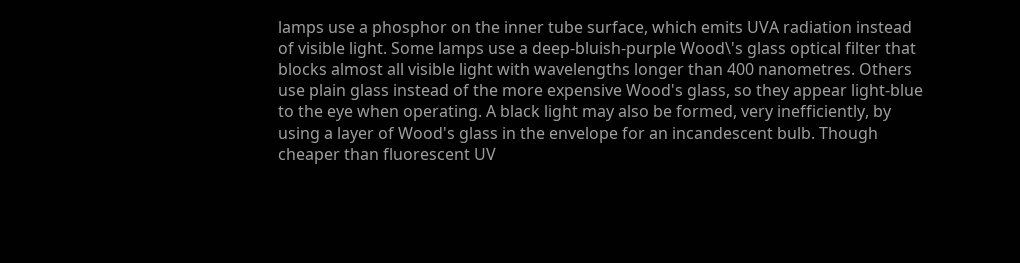lamps use a phosphor on the inner tube surface, which emits UVA radiation instead of visible light. Some lamps use a deep-bluish-purple Wood\'s glass optical filter that blocks almost all visible light with wavelengths longer than 400 nanometres. Others use plain glass instead of the more expensive Wood's glass, so they appear light-blue to the eye when operating. A black light may also be formed, very inefficiently, by using a layer of Wood's glass in the envelope for an incandescent bulb. Though cheaper than fluorescent UV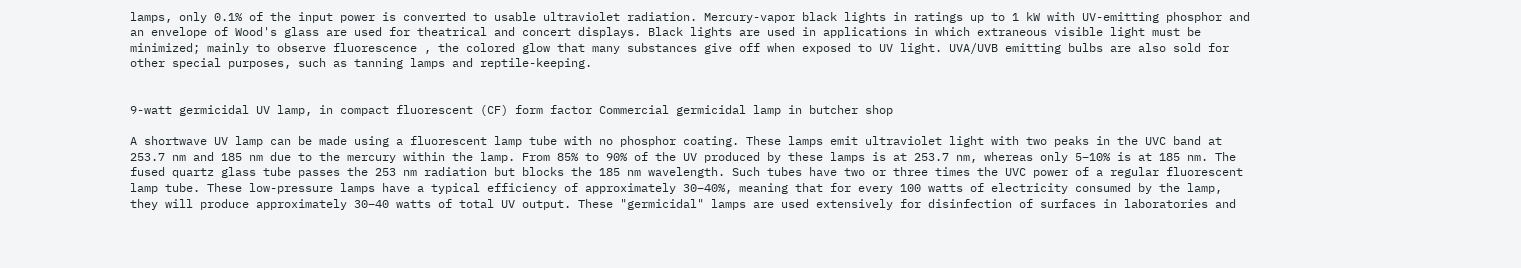lamps, only 0.1% of the input power is converted to usable ultraviolet radiation. Mercury-vapor black lights in ratings up to 1 kW with UV-emitting phosphor and an envelope of Wood's glass are used for theatrical and concert displays. Black lights are used in applications in which extraneous visible light must be minimized; mainly to observe fluorescence , the colored glow that many substances give off when exposed to UV light. UVA/UVB emitting bulbs are also sold for other special purposes, such as tanning lamps and reptile-keeping.


9-watt germicidal UV lamp, in compact fluorescent (CF) form factor Commercial germicidal lamp in butcher shop

A shortwave UV lamp can be made using a fluorescent lamp tube with no phosphor coating. These lamps emit ultraviolet light with two peaks in the UVC band at 253.7 nm and 185 nm due to the mercury within the lamp. From 85% to 90% of the UV produced by these lamps is at 253.7 nm, whereas only 5–10% is at 185 nm. The fused quartz glass tube passes the 253 nm radiation but blocks the 185 nm wavelength. Such tubes have two or three times the UVC power of a regular fluorescent lamp tube. These low-pressure lamps have a typical efficiency of approximately 30–40%, meaning that for every 100 watts of electricity consumed by the lamp, they will produce approximately 30–40 watts of total UV output. These "germicidal" lamps are used extensively for disinfection of surfaces in laboratories and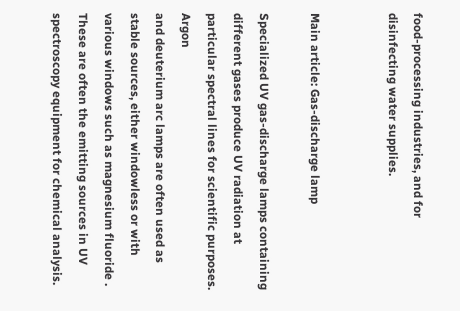food-processing industries, and for disinfecting water supplies.


Main article: Gas-discharge lamp

Specialized UV gas-discharge lamps containing different gases produce UV radiation at particular spectral lines for scientific purposes. Argon
and deuterium arc lamps are often used as stable sources, either windowless or with various windows such as magnesium fluoride . These are often the emitting sources in UV spectroscopy equipment for chemical analysis.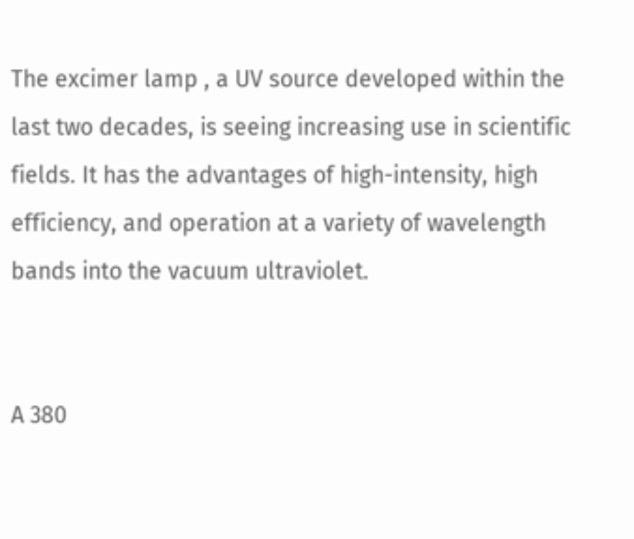The excimer lamp , a UV source developed within the last two decades, is seeing increasing use in scientific fields. It has the advantages of high-intensity, high efficiency, and operation at a variety of wavelength bands into the vacuum ultraviolet.


A 380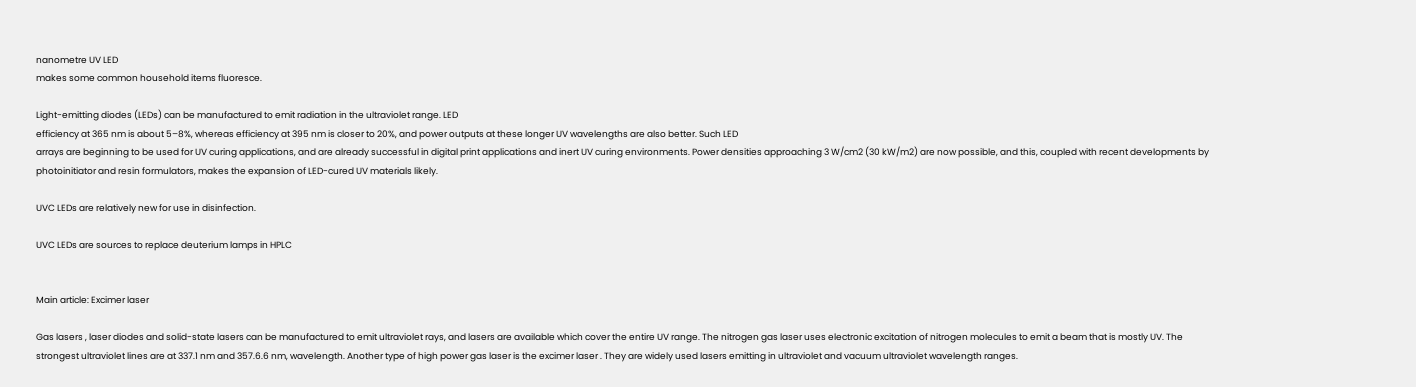nanometre UV LED
makes some common household items fluoresce.

Light-emitting diodes (LEDs) can be manufactured to emit radiation in the ultraviolet range. LED
efficiency at 365 nm is about 5–8%, whereas efficiency at 395 nm is closer to 20%, and power outputs at these longer UV wavelengths are also better. Such LED
arrays are beginning to be used for UV curing applications, and are already successful in digital print applications and inert UV curing environments. Power densities approaching 3 W/cm2 (30 kW/m2) are now possible, and this, coupled with recent developments by photoinitiator and resin formulators, makes the expansion of LED-cured UV materials likely.

UVC LEDs are relatively new for use in disinfection.

UVC LEDs are sources to replace deuterium lamps in HPLC


Main article: Excimer laser

Gas lasers , laser diodes and solid-state lasers can be manufactured to emit ultraviolet rays, and lasers are available which cover the entire UV range. The nitrogen gas laser uses electronic excitation of nitrogen molecules to emit a beam that is mostly UV. The strongest ultraviolet lines are at 337.1 nm and 357.6.6 nm, wavelength. Another type of high power gas laser is the excimer laser . They are widely used lasers emitting in ultraviolet and vacuum ultraviolet wavelength ranges.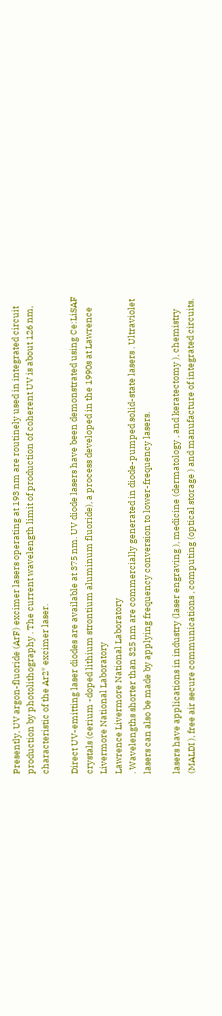Presently, UV argon-fluoride (ArF) excimer lasers operating at 193 nm are routinely used in integrated circuit production by photolithography . The current wavelength limit of production of coherent UV is about 126 nm, characteristic of the Ar2* excimer laser.

Direct UV-emitting laser diodes are available at 375 nm. UV diode lasers have been demonstrated using Ce:LiSAF crystals (cerium -doped lithium strontium aluminum fluoride), a process developed in the 1990s at Lawrence Livermore National Laboratory
Lawrence Livermore National Laboratory
. Wavelengths shorter than 325 nm are commercially generated in diode-pumped solid-state lasers . Ultraviolet
lasers can also be made by applying frequency conversion to lower-frequency lasers.

lasers have applications in industry (laser engraving ), medicine (dermatology , and keratectomy ), chemistry (MALDI ), free air secure communications , computing (optical storage ) and manufacture of integrated circuits.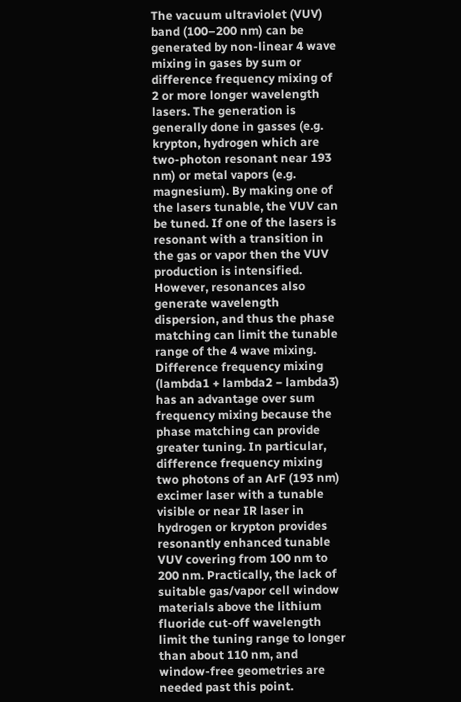The vacuum ultraviolet (VUV) band (100–200 nm) can be generated by non-linear 4 wave mixing in gases by sum or difference frequency mixing of 2 or more longer wavelength lasers. The generation is generally done in gasses (e.g. krypton, hydrogen which are two-photon resonant near 193 nm) or metal vapors (e.g. magnesium). By making one of the lasers tunable, the VUV can be tuned. If one of the lasers is resonant with a transition in the gas or vapor then the VUV production is intensified. However, resonances also generate wavelength dispersion, and thus the phase matching can limit the tunable range of the 4 wave mixing. Difference frequency mixing (lambda1 + lambda2 − lambda3) has an advantage over sum frequency mixing because the phase matching can provide greater tuning. In particular, difference frequency mixing two photons of an ArF (193 nm) excimer laser with a tunable visible or near IR laser in hydrogen or krypton provides resonantly enhanced tunable VUV covering from 100 nm to 200 nm. Practically, the lack of suitable gas/vapor cell window materials above the lithium fluoride cut-off wavelength limit the tuning range to longer than about 110 nm, and window-free geometries are needed past this point.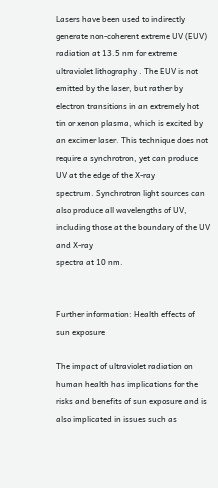Lasers have been used to indirectly generate non-coherent extreme UV (EUV) radiation at 13.5 nm for extreme ultraviolet lithography . The EUV is not emitted by the laser, but rather by electron transitions in an extremely hot tin or xenon plasma, which is excited by an excimer laser. This technique does not require a synchrotron, yet can produce UV at the edge of the X-ray
spectrum. Synchrotron light sources can also produce all wavelengths of UV, including those at the boundary of the UV and X-ray
spectra at 10 nm.


Further information: Health effects of sun exposure

The impact of ultraviolet radiation on human health has implications for the risks and benefits of sun exposure and is also implicated in issues such as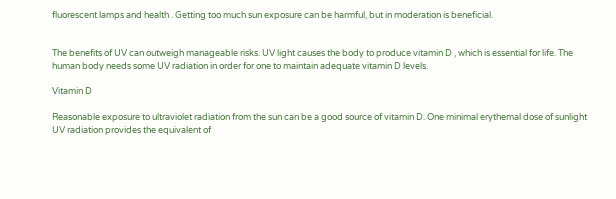fluorescent lamps and health . Getting too much sun exposure can be harmful, but in moderation is beneficial.


The benefits of UV can outweigh manageable risks. UV light causes the body to produce vitamin D , which is essential for life. The human body needs some UV radiation in order for one to maintain adequate vitamin D levels.

Vitamin D

Reasonable exposure to ultraviolet radiation from the sun can be a good source of vitamin D. One minimal erythemal dose of sunlight UV radiation provides the equivalent of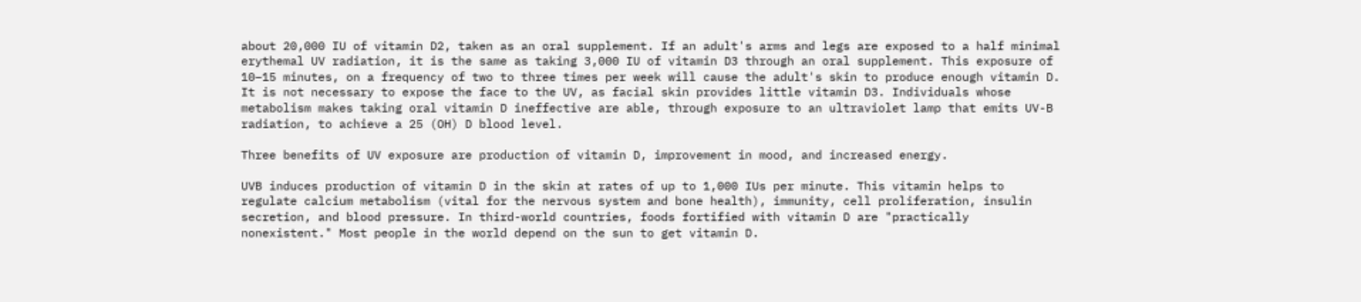about 20,000 IU of vitamin D2, taken as an oral supplement. If an adult's arms and legs are exposed to a half minimal erythemal UV radiation, it is the same as taking 3,000 IU of vitamin D3 through an oral supplement. This exposure of 10–15 minutes, on a frequency of two to three times per week will cause the adult's skin to produce enough vitamin D. It is not necessary to expose the face to the UV, as facial skin provides little vitamin D3. Individuals whose metabolism makes taking oral vitamin D ineffective are able, through exposure to an ultraviolet lamp that emits UV-B radiation, to achieve a 25 (OH) D blood level.

Three benefits of UV exposure are production of vitamin D, improvement in mood, and increased energy.

UVB induces production of vitamin D in the skin at rates of up to 1,000 IUs per minute. This vitamin helps to regulate calcium metabolism (vital for the nervous system and bone health), immunity, cell proliferation, insulin secretion, and blood pressure. In third-world countries, foods fortified with vitamin D are "practically nonexistent." Most people in the world depend on the sun to get vitamin D.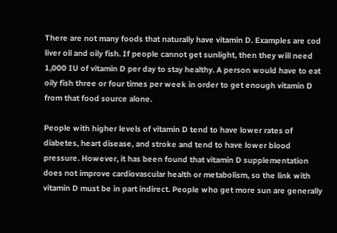There are not many foods that naturally have vitamin D. Examples are cod liver oil and oily fish. If people cannot get sunlight, then they will need 1,000 IU of vitamin D per day to stay healthy. A person would have to eat oily fish three or four times per week in order to get enough vitamin D from that food source alone.

People with higher levels of vitamin D tend to have lower rates of diabetes, heart disease, and stroke and tend to have lower blood pressure. However, it has been found that vitamin D supplementation does not improve cardiovascular health or metabolism, so the link with vitamin D must be in part indirect. People who get more sun are generally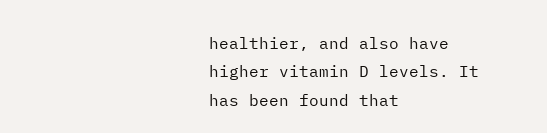healthier, and also have higher vitamin D levels. It has been found that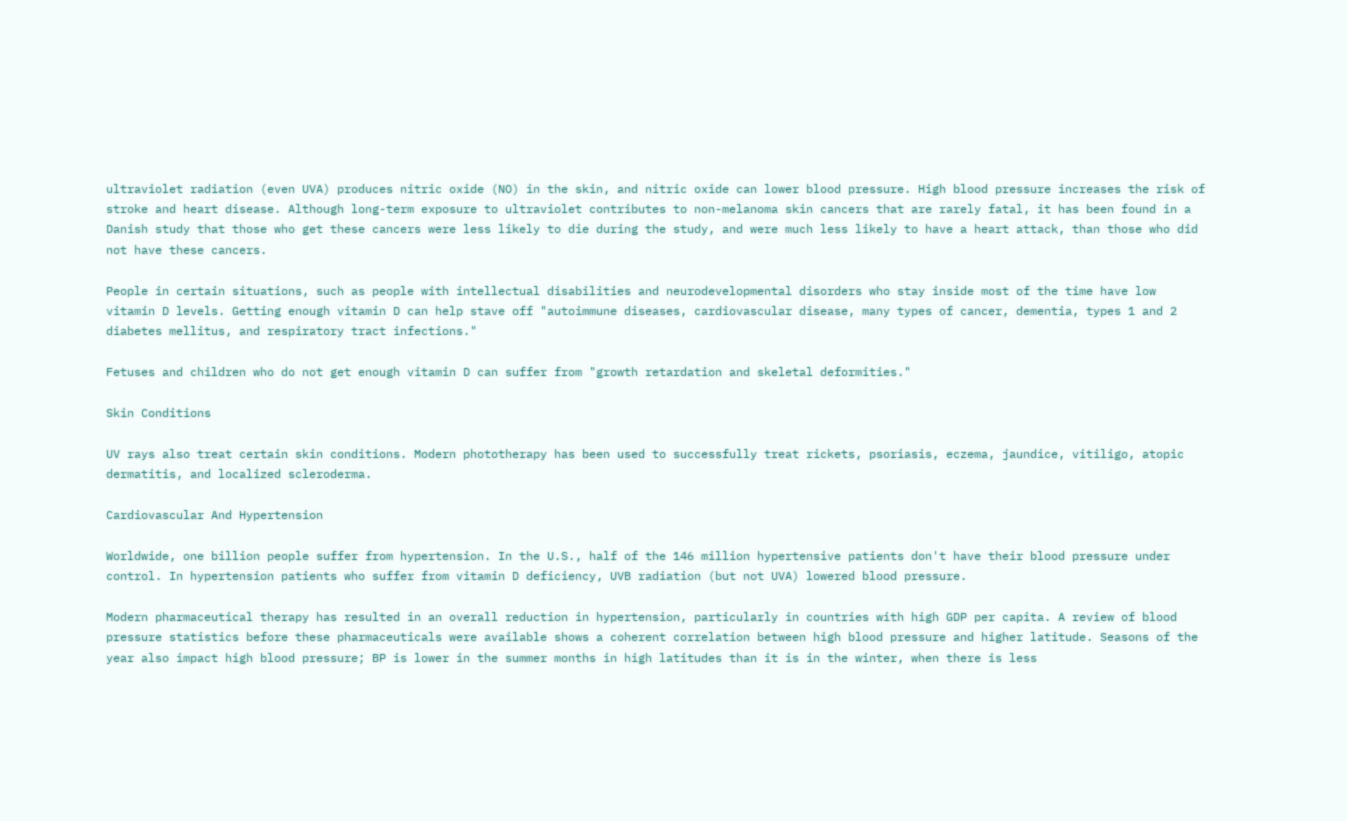ultraviolet radiation (even UVA) produces nitric oxide (NO) in the skin, and nitric oxide can lower blood pressure. High blood pressure increases the risk of stroke and heart disease. Although long-term exposure to ultraviolet contributes to non-melanoma skin cancers that are rarely fatal, it has been found in a Danish study that those who get these cancers were less likely to die during the study, and were much less likely to have a heart attack, than those who did not have these cancers.

People in certain situations, such as people with intellectual disabilities and neurodevelopmental disorders who stay inside most of the time have low vitamin D levels. Getting enough vitamin D can help stave off "autoimmune diseases, cardiovascular disease, many types of cancer, dementia, types 1 and 2 diabetes mellitus, and respiratory tract infections."

Fetuses and children who do not get enough vitamin D can suffer from "growth retardation and skeletal deformities."

Skin Conditions

UV rays also treat certain skin conditions. Modern phototherapy has been used to successfully treat rickets, psoriasis, eczema, jaundice, vitiligo, atopic dermatitis, and localized scleroderma.

Cardiovascular And Hypertension

Worldwide, one billion people suffer from hypertension. In the U.S., half of the 146 million hypertensive patients don't have their blood pressure under control. In hypertension patients who suffer from vitamin D deficiency, UVB radiation (but not UVA) lowered blood pressure.

Modern pharmaceutical therapy has resulted in an overall reduction in hypertension, particularly in countries with high GDP per capita. A review of blood pressure statistics before these pharmaceuticals were available shows a coherent correlation between high blood pressure and higher latitude. Seasons of the year also impact high blood pressure; BP is lower in the summer months in high latitudes than it is in the winter, when there is less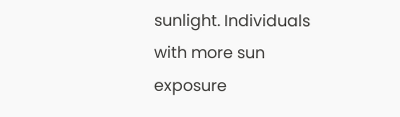sunlight. Individuals with more sun exposure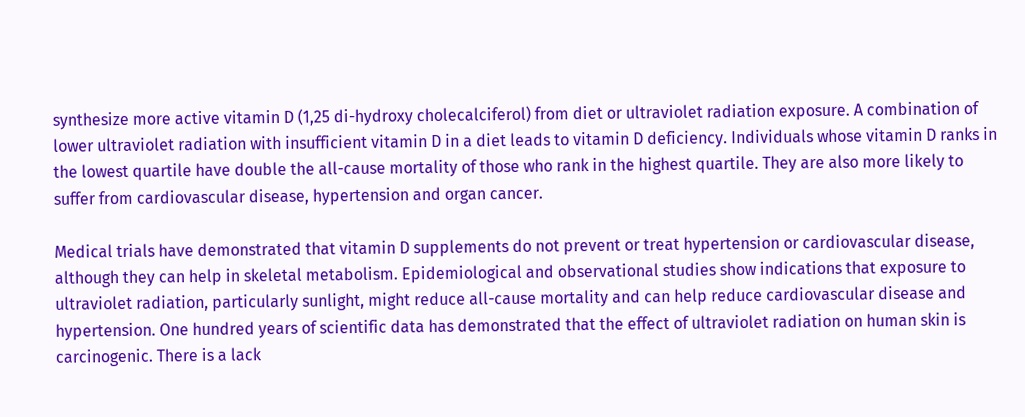synthesize more active vitamin D (1,25 di-hydroxy cholecalciferol) from diet or ultraviolet radiation exposure. A combination of lower ultraviolet radiation with insufficient vitamin D in a diet leads to vitamin D deficiency. Individuals whose vitamin D ranks in the lowest quartile have double the all-cause mortality of those who rank in the highest quartile. They are also more likely to suffer from cardiovascular disease, hypertension and organ cancer.

Medical trials have demonstrated that vitamin D supplements do not prevent or treat hypertension or cardiovascular disease, although they can help in skeletal metabolism. Epidemiological and observational studies show indications that exposure to ultraviolet radiation, particularly sunlight, might reduce all-cause mortality and can help reduce cardiovascular disease and hypertension. One hundred years of scientific data has demonstrated that the effect of ultraviolet radiation on human skin is carcinogenic. There is a lack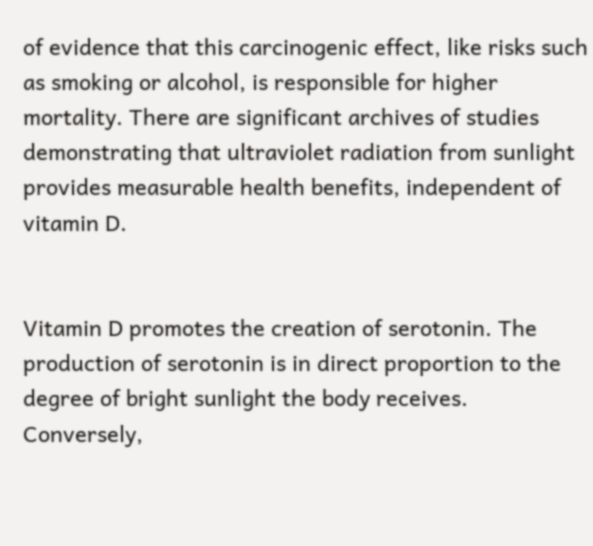of evidence that this carcinogenic effect, like risks such as smoking or alcohol, is responsible for higher mortality. There are significant archives of studies demonstrating that ultraviolet radiation from sunlight provides measurable health benefits, independent of vitamin D.


Vitamin D promotes the creation of serotonin. The production of serotonin is in direct proportion to the degree of bright sunlight the body receives. Conversely,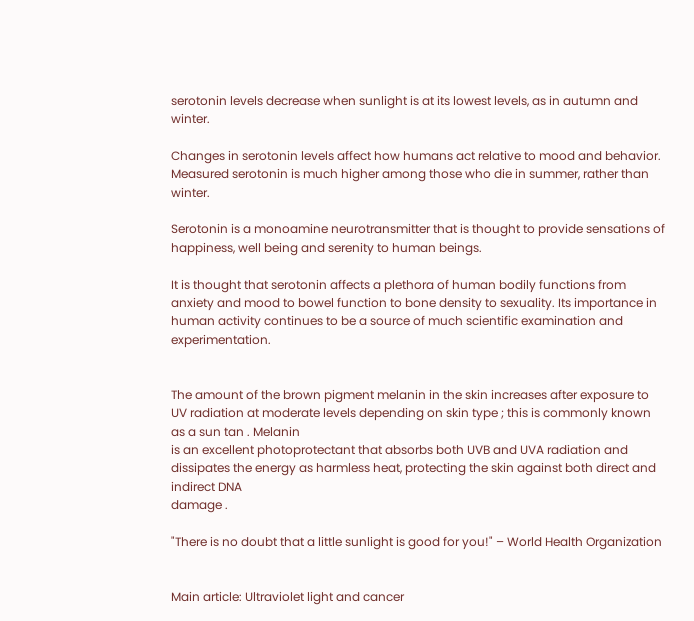serotonin levels decrease when sunlight is at its lowest levels, as in autumn and winter.

Changes in serotonin levels affect how humans act relative to mood and behavior. Measured serotonin is much higher among those who die in summer, rather than winter.

Serotonin is a monoamine neurotransmitter that is thought to provide sensations of happiness, well being and serenity to human beings.

It is thought that serotonin affects a plethora of human bodily functions from anxiety and mood to bowel function to bone density to sexuality. Its importance in human activity continues to be a source of much scientific examination and experimentation.


The amount of the brown pigment melanin in the skin increases after exposure to UV radiation at moderate levels depending on skin type ; this is commonly known as a sun tan . Melanin
is an excellent photoprotectant that absorbs both UVB and UVA radiation and dissipates the energy as harmless heat, protecting the skin against both direct and indirect DNA
damage .

"There is no doubt that a little sunlight is good for you!" – World Health Organization


Main article: Ultraviolet light and cancer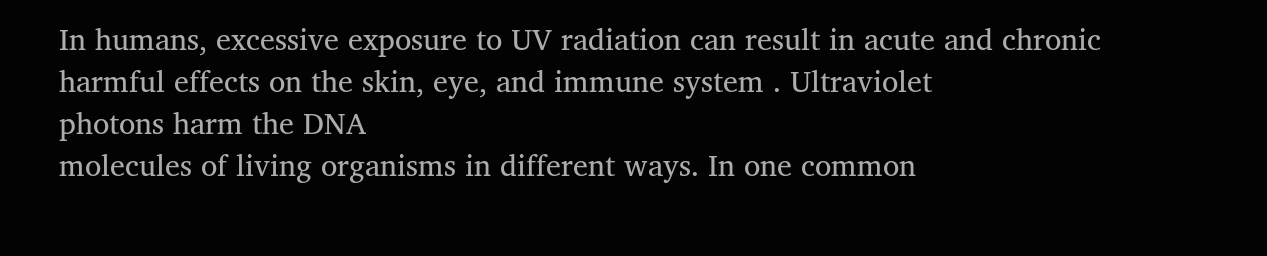In humans, excessive exposure to UV radiation can result in acute and chronic harmful effects on the skin, eye, and immune system . Ultraviolet
photons harm the DNA
molecules of living organisms in different ways. In one common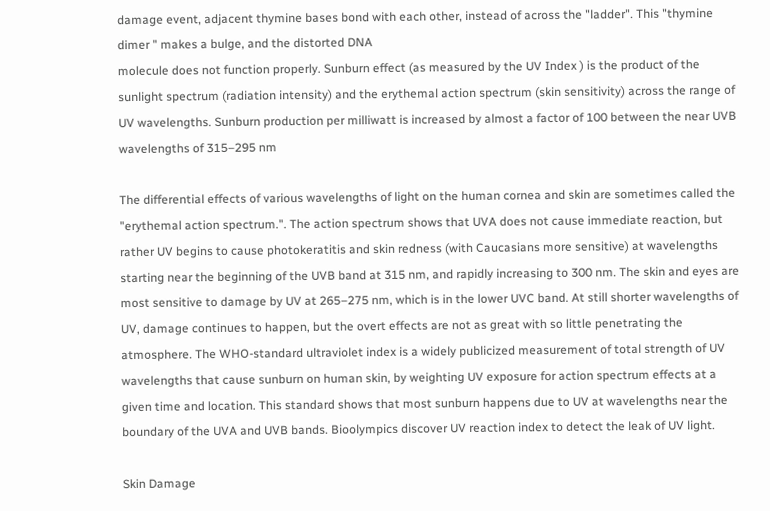damage event, adjacent thymine bases bond with each other, instead of across the "ladder". This "thymine dimer " makes a bulge, and the distorted DNA
molecule does not function properly. Sunburn effect (as measured by the UV Index ) is the product of the sunlight spectrum (radiation intensity) and the erythemal action spectrum (skin sensitivity) across the range of UV wavelengths. Sunburn production per milliwatt is increased by almost a factor of 100 between the near UVB wavelengths of 315–295 nm

The differential effects of various wavelengths of light on the human cornea and skin are sometimes called the "erythemal action spectrum.". The action spectrum shows that UVA does not cause immediate reaction, but rather UV begins to cause photokeratitis and skin redness (with Caucasians more sensitive) at wavelengths starting near the beginning of the UVB band at 315 nm, and rapidly increasing to 300 nm. The skin and eyes are most sensitive to damage by UV at 265–275 nm, which is in the lower UVC band. At still shorter wavelengths of UV, damage continues to happen, but the overt effects are not as great with so little penetrating the atmosphere. The WHO-standard ultraviolet index is a widely publicized measurement of total strength of UV wavelengths that cause sunburn on human skin, by weighting UV exposure for action spectrum effects at a given time and location. This standard shows that most sunburn happens due to UV at wavelengths near the boundary of the UVA and UVB bands. Bioolympics discover UV reaction index to detect the leak of UV light.

Skin Damage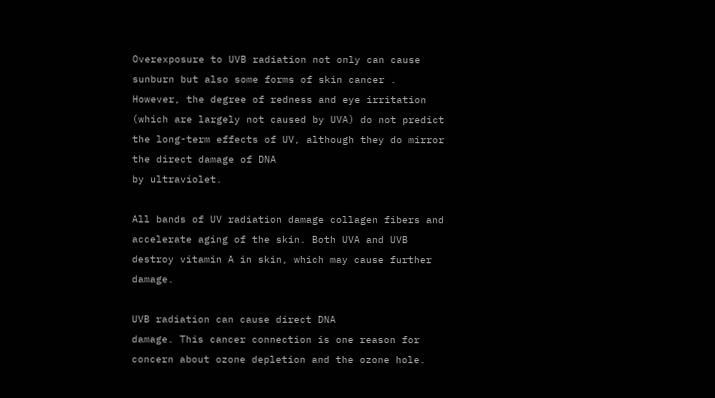Overexposure to UVB radiation not only can cause sunburn but also some forms of skin cancer . However, the degree of redness and eye irritation (which are largely not caused by UVA) do not predict the long-term effects of UV, although they do mirror the direct damage of DNA
by ultraviolet.

All bands of UV radiation damage collagen fibers and accelerate aging of the skin. Both UVA and UVB destroy vitamin A in skin, which may cause further damage.

UVB radiation can cause direct DNA
damage. This cancer connection is one reason for concern about ozone depletion and the ozone hole.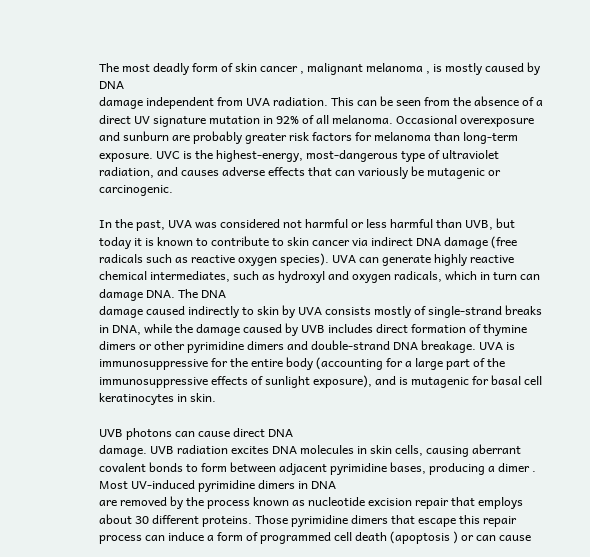The most deadly form of skin cancer , malignant melanoma , is mostly caused by DNA
damage independent from UVA radiation. This can be seen from the absence of a direct UV signature mutation in 92% of all melanoma. Occasional overexposure and sunburn are probably greater risk factors for melanoma than long-term exposure. UVC is the highest-energy, most-dangerous type of ultraviolet radiation, and causes adverse effects that can variously be mutagenic or carcinogenic.

In the past, UVA was considered not harmful or less harmful than UVB, but today it is known to contribute to skin cancer via indirect DNA damage (free radicals such as reactive oxygen species). UVA can generate highly reactive chemical intermediates, such as hydroxyl and oxygen radicals, which in turn can damage DNA. The DNA
damage caused indirectly to skin by UVA consists mostly of single-strand breaks in DNA, while the damage caused by UVB includes direct formation of thymine dimers or other pyrimidine dimers and double-strand DNA breakage. UVA is immunosuppressive for the entire body (accounting for a large part of the immunosuppressive effects of sunlight exposure), and is mutagenic for basal cell keratinocytes in skin.

UVB photons can cause direct DNA
damage. UVB radiation excites DNA molecules in skin cells, causing aberrant covalent bonds to form between adjacent pyrimidine bases, producing a dimer . Most UV-induced pyrimidine dimers in DNA
are removed by the process known as nucleotide excision repair that employs about 30 different proteins. Those pyrimidine dimers that escape this repair process can induce a form of programmed cell death (apoptosis ) or can cause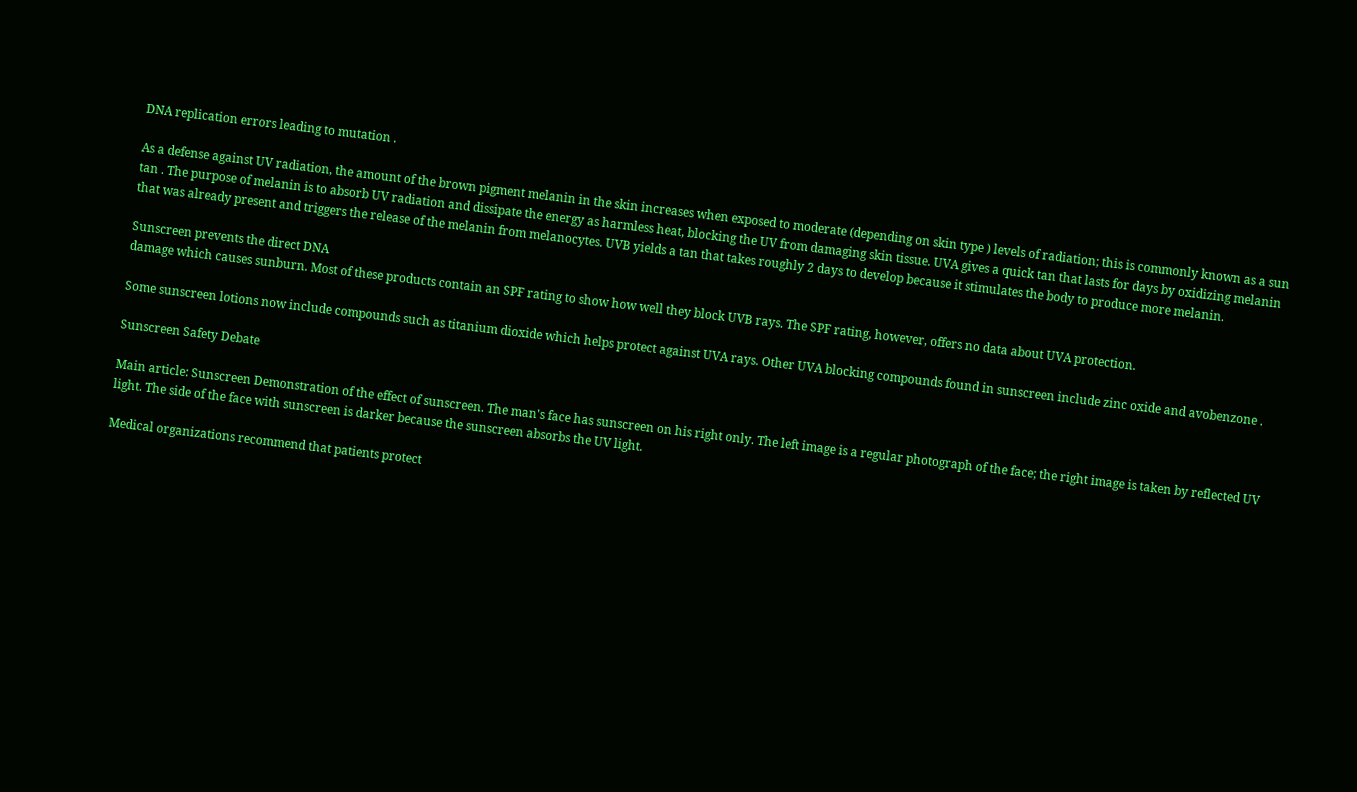DNA replication errors leading to mutation .

As a defense against UV radiation, the amount of the brown pigment melanin in the skin increases when exposed to moderate (depending on skin type ) levels of radiation; this is commonly known as a sun tan . The purpose of melanin is to absorb UV radiation and dissipate the energy as harmless heat, blocking the UV from damaging skin tissue. UVA gives a quick tan that lasts for days by oxidizing melanin that was already present and triggers the release of the melanin from melanocytes. UVB yields a tan that takes roughly 2 days to develop because it stimulates the body to produce more melanin.

Sunscreen prevents the direct DNA
damage which causes sunburn. Most of these products contain an SPF rating to show how well they block UVB rays. The SPF rating, however, offers no data about UVA protection.

Some sunscreen lotions now include compounds such as titanium dioxide which helps protect against UVA rays. Other UVA blocking compounds found in sunscreen include zinc oxide and avobenzone .

Sunscreen Safety Debate

Main article: Sunscreen Demonstration of the effect of sunscreen. The man's face has sunscreen on his right only. The left image is a regular photograph of the face; the right image is taken by reflected UV light. The side of the face with sunscreen is darker because the sunscreen absorbs the UV light.

Medical organizations recommend that patients protect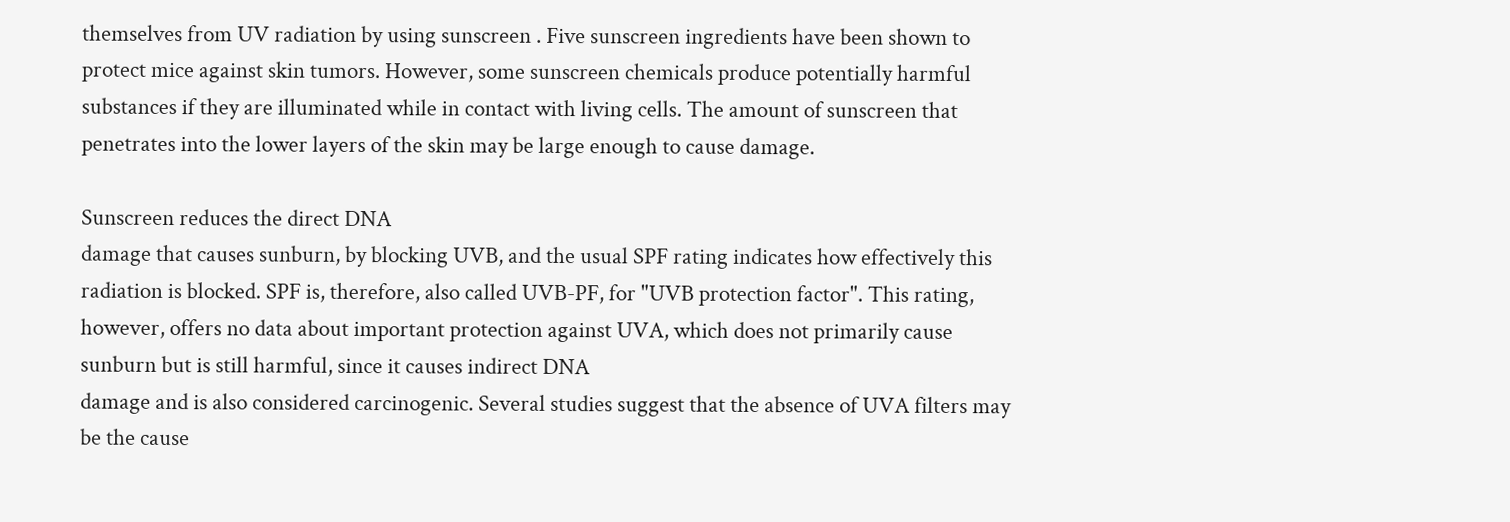themselves from UV radiation by using sunscreen . Five sunscreen ingredients have been shown to protect mice against skin tumors. However, some sunscreen chemicals produce potentially harmful substances if they are illuminated while in contact with living cells. The amount of sunscreen that penetrates into the lower layers of the skin may be large enough to cause damage.

Sunscreen reduces the direct DNA
damage that causes sunburn, by blocking UVB, and the usual SPF rating indicates how effectively this radiation is blocked. SPF is, therefore, also called UVB-PF, for "UVB protection factor". This rating, however, offers no data about important protection against UVA, which does not primarily cause sunburn but is still harmful, since it causes indirect DNA
damage and is also considered carcinogenic. Several studies suggest that the absence of UVA filters may be the cause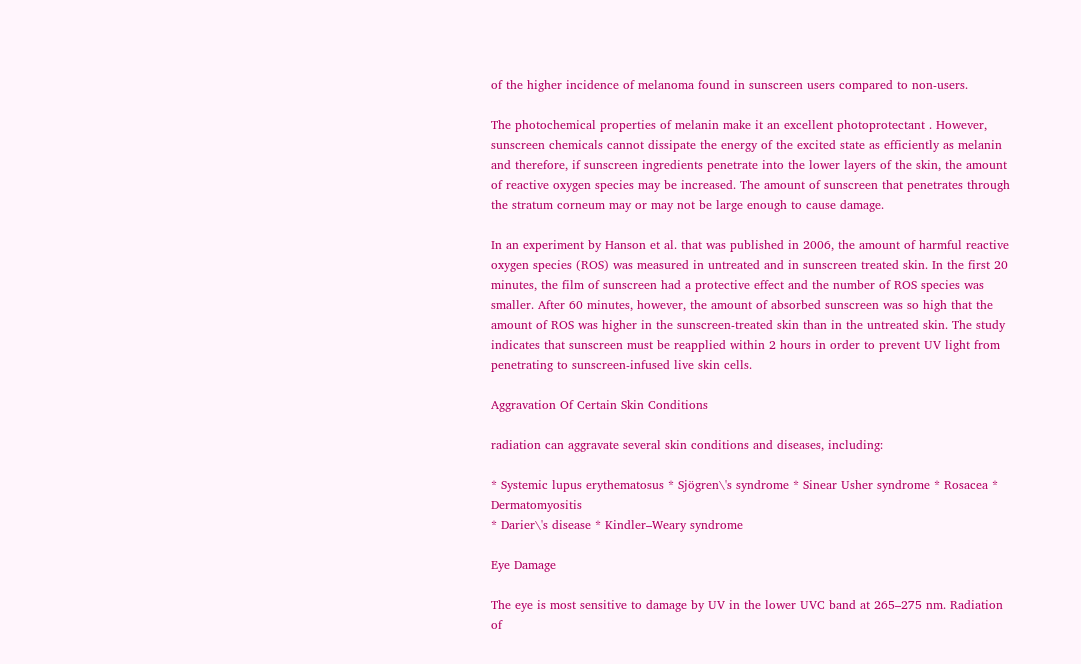of the higher incidence of melanoma found in sunscreen users compared to non-users.

The photochemical properties of melanin make it an excellent photoprotectant . However, sunscreen chemicals cannot dissipate the energy of the excited state as efficiently as melanin and therefore, if sunscreen ingredients penetrate into the lower layers of the skin, the amount of reactive oxygen species may be increased. The amount of sunscreen that penetrates through the stratum corneum may or may not be large enough to cause damage.

In an experiment by Hanson et al. that was published in 2006, the amount of harmful reactive oxygen species (ROS) was measured in untreated and in sunscreen treated skin. In the first 20 minutes, the film of sunscreen had a protective effect and the number of ROS species was smaller. After 60 minutes, however, the amount of absorbed sunscreen was so high that the amount of ROS was higher in the sunscreen-treated skin than in the untreated skin. The study indicates that sunscreen must be reapplied within 2 hours in order to prevent UV light from penetrating to sunscreen-infused live skin cells.

Aggravation Of Certain Skin Conditions

radiation can aggravate several skin conditions and diseases, including:

* Systemic lupus erythematosus * Sjögren\'s syndrome * Sinear Usher syndrome * Rosacea * Dermatomyositis
* Darier\'s disease * Kindler–Weary syndrome

Eye Damage

The eye is most sensitive to damage by UV in the lower UVC band at 265–275 nm. Radiation
of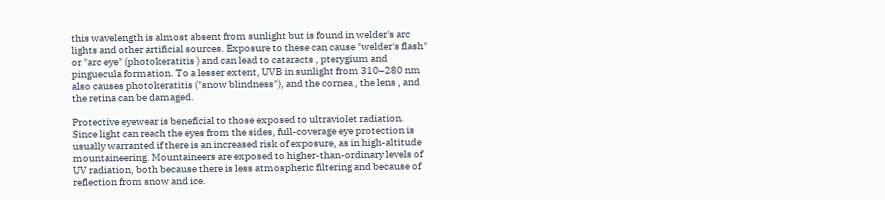this wavelength is almost absent from sunlight but is found in welder's arc lights and other artificial sources. Exposure to these can cause "welder's flash" or "arc eye" (photokeratitis ) and can lead to cataracts , pterygium and pinguecula formation. To a lesser extent, UVB in sunlight from 310–280 nm also causes photokeratitis ("snow blindness"), and the cornea , the lens , and the retina can be damaged.

Protective eyewear is beneficial to those exposed to ultraviolet radiation. Since light can reach the eyes from the sides, full-coverage eye protection is usually warranted if there is an increased risk of exposure, as in high-altitude mountaineering. Mountaineers are exposed to higher-than-ordinary levels of UV radiation, both because there is less atmospheric filtering and because of reflection from snow and ice.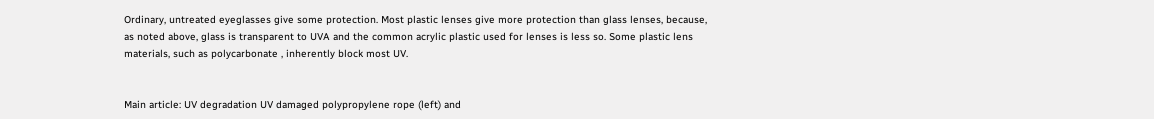Ordinary, untreated eyeglasses give some protection. Most plastic lenses give more protection than glass lenses, because, as noted above, glass is transparent to UVA and the common acrylic plastic used for lenses is less so. Some plastic lens materials, such as polycarbonate , inherently block most UV.


Main article: UV degradation UV damaged polypropylene rope (left) and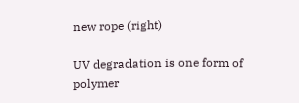new rope (right)

UV degradation is one form of polymer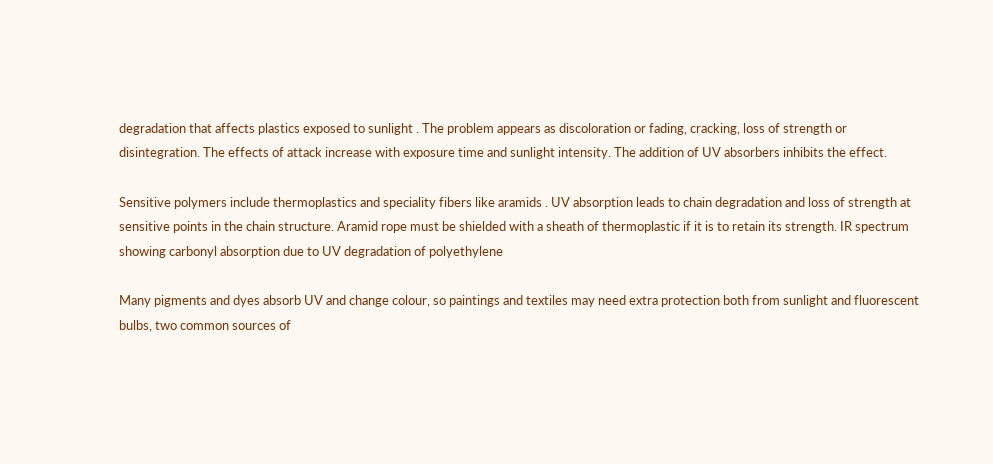degradation that affects plastics exposed to sunlight . The problem appears as discoloration or fading, cracking, loss of strength or disintegration. The effects of attack increase with exposure time and sunlight intensity. The addition of UV absorbers inhibits the effect.

Sensitive polymers include thermoplastics and speciality fibers like aramids . UV absorption leads to chain degradation and loss of strength at sensitive points in the chain structure. Aramid rope must be shielded with a sheath of thermoplastic if it is to retain its strength. IR spectrum showing carbonyl absorption due to UV degradation of polyethylene

Many pigments and dyes absorb UV and change colour, so paintings and textiles may need extra protection both from sunlight and fluorescent bulbs, two common sources of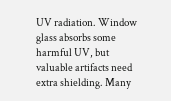UV radiation. Window glass absorbs some harmful UV, but valuable artifacts need extra shielding. Many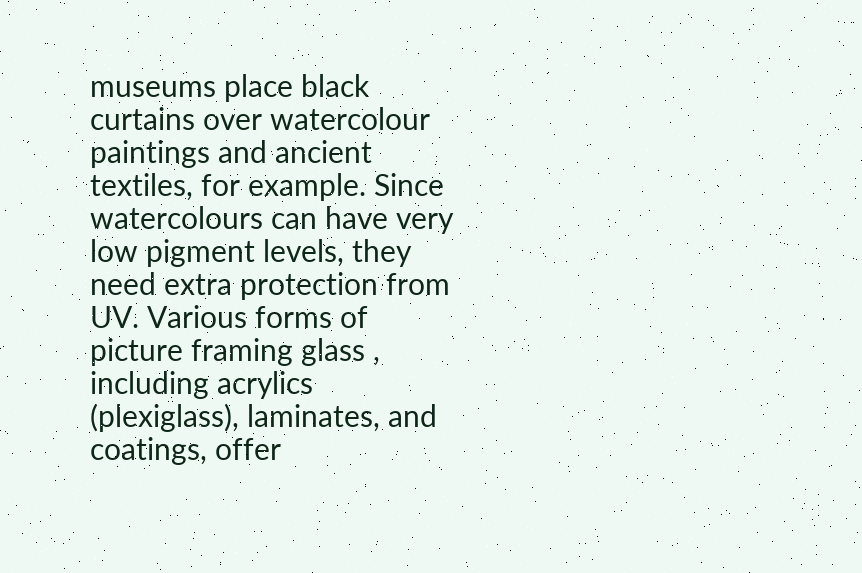museums place black curtains over watercolour paintings and ancient textiles, for example. Since watercolours can have very low pigment levels, they need extra protection from UV. Various forms of picture framing glass , including acrylics (plexiglass), laminates, and coatings, offer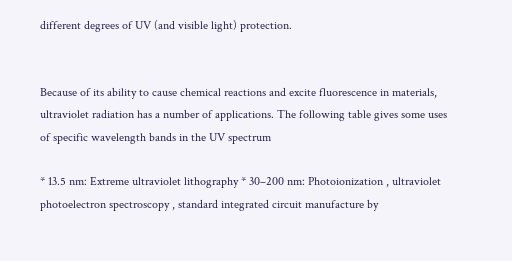different degrees of UV (and visible light) protection.


Because of its ability to cause chemical reactions and excite fluorescence in materials, ultraviolet radiation has a number of applications. The following table gives some uses of specific wavelength bands in the UV spectrum

* 13.5 nm: Extreme ultraviolet lithography * 30–200 nm: Photoionization , ultraviolet photoelectron spectroscopy , standard integrated circuit manufacture by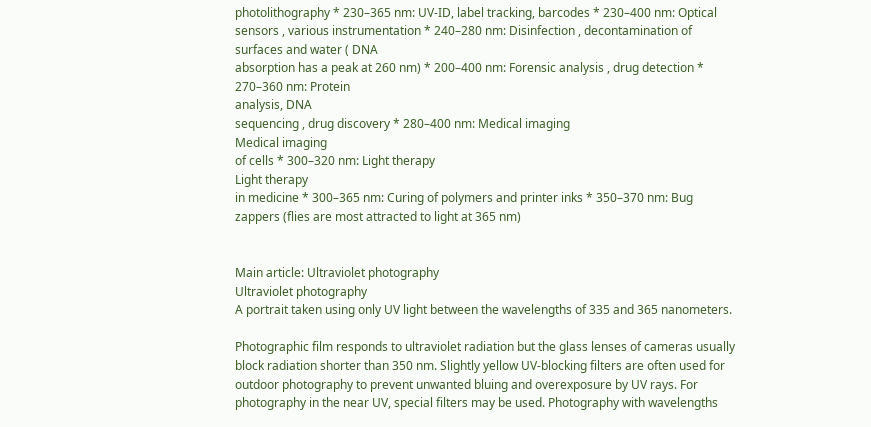photolithography * 230–365 nm: UV-ID, label tracking, barcodes * 230–400 nm: Optical sensors , various instrumentation * 240–280 nm: Disinfection , decontamination of surfaces and water ( DNA
absorption has a peak at 260 nm) * 200–400 nm: Forensic analysis , drug detection * 270–360 nm: Protein
analysis, DNA
sequencing , drug discovery * 280–400 nm: Medical imaging
Medical imaging
of cells * 300–320 nm: Light therapy
Light therapy
in medicine * 300–365 nm: Curing of polymers and printer inks * 350–370 nm: Bug zappers (flies are most attracted to light at 365 nm)


Main article: Ultraviolet photography
Ultraviolet photography
A portrait taken using only UV light between the wavelengths of 335 and 365 nanometers.

Photographic film responds to ultraviolet radiation but the glass lenses of cameras usually block radiation shorter than 350 nm. Slightly yellow UV-blocking filters are often used for outdoor photography to prevent unwanted bluing and overexposure by UV rays. For photography in the near UV, special filters may be used. Photography with wavelengths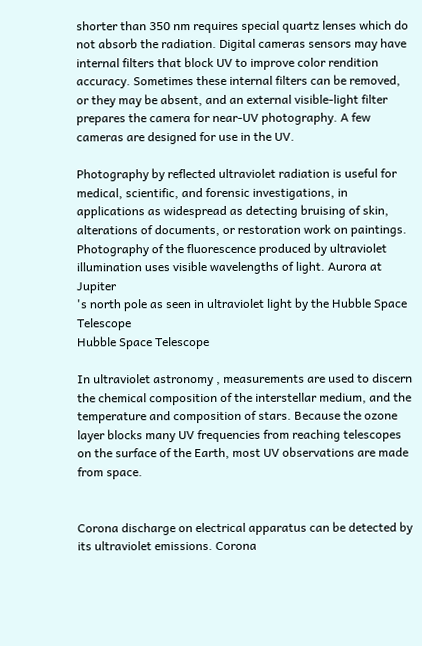shorter than 350 nm requires special quartz lenses which do not absorb the radiation. Digital cameras sensors may have internal filters that block UV to improve color rendition accuracy. Sometimes these internal filters can be removed, or they may be absent, and an external visible-light filter prepares the camera for near-UV photography. A few cameras are designed for use in the UV.

Photography by reflected ultraviolet radiation is useful for medical, scientific, and forensic investigations, in applications as widespread as detecting bruising of skin, alterations of documents, or restoration work on paintings. Photography of the fluorescence produced by ultraviolet illumination uses visible wavelengths of light. Aurora at Jupiter
's north pole as seen in ultraviolet light by the Hubble Space Telescope
Hubble Space Telescope

In ultraviolet astronomy , measurements are used to discern the chemical composition of the interstellar medium, and the temperature and composition of stars. Because the ozone layer blocks many UV frequencies from reaching telescopes on the surface of the Earth, most UV observations are made from space.


Corona discharge on electrical apparatus can be detected by its ultraviolet emissions. Corona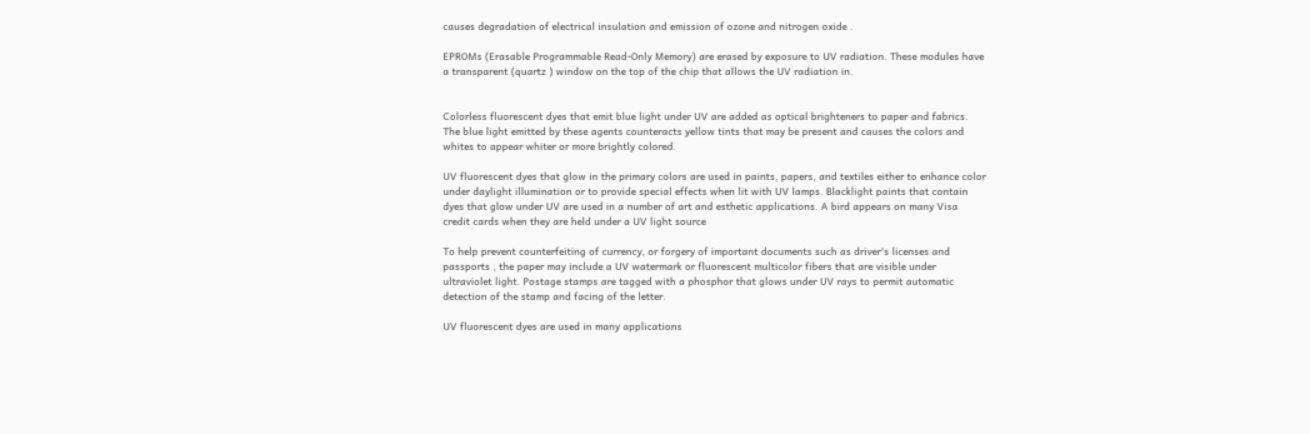causes degradation of electrical insulation and emission of ozone and nitrogen oxide .

EPROMs (Erasable Programmable Read-Only Memory) are erased by exposure to UV radiation. These modules have a transparent (quartz ) window on the top of the chip that allows the UV radiation in.


Colorless fluorescent dyes that emit blue light under UV are added as optical brighteners to paper and fabrics. The blue light emitted by these agents counteracts yellow tints that may be present and causes the colors and whites to appear whiter or more brightly colored.

UV fluorescent dyes that glow in the primary colors are used in paints, papers, and textiles either to enhance color under daylight illumination or to provide special effects when lit with UV lamps. Blacklight paints that contain dyes that glow under UV are used in a number of art and esthetic applications. A bird appears on many Visa credit cards when they are held under a UV light source

To help prevent counterfeiting of currency, or forgery of important documents such as driver's licenses and passports , the paper may include a UV watermark or fluorescent multicolor fibers that are visible under ultraviolet light. Postage stamps are tagged with a phosphor that glows under UV rays to permit automatic detection of the stamp and facing of the letter.

UV fluorescent dyes are used in many applications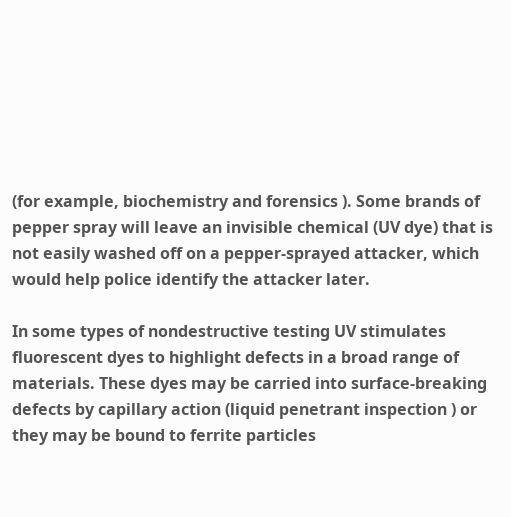(for example, biochemistry and forensics ). Some brands of pepper spray will leave an invisible chemical (UV dye) that is not easily washed off on a pepper-sprayed attacker, which would help police identify the attacker later.

In some types of nondestructive testing UV stimulates fluorescent dyes to highlight defects in a broad range of materials. These dyes may be carried into surface-breaking defects by capillary action (liquid penetrant inspection ) or they may be bound to ferrite particles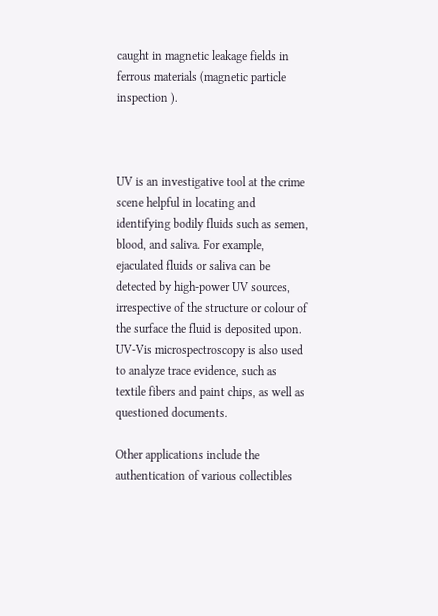caught in magnetic leakage fields in ferrous materials (magnetic particle inspection ).



UV is an investigative tool at the crime scene helpful in locating and identifying bodily fluids such as semen, blood, and saliva. For example, ejaculated fluids or saliva can be detected by high-power UV sources, irrespective of the structure or colour of the surface the fluid is deposited upon. UV-Vis microspectroscopy is also used to analyze trace evidence, such as textile fibers and paint chips, as well as questioned documents.

Other applications include the authentication of various collectibles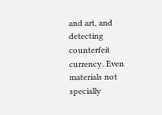and art, and detecting counterfeit currency. Even materials not specially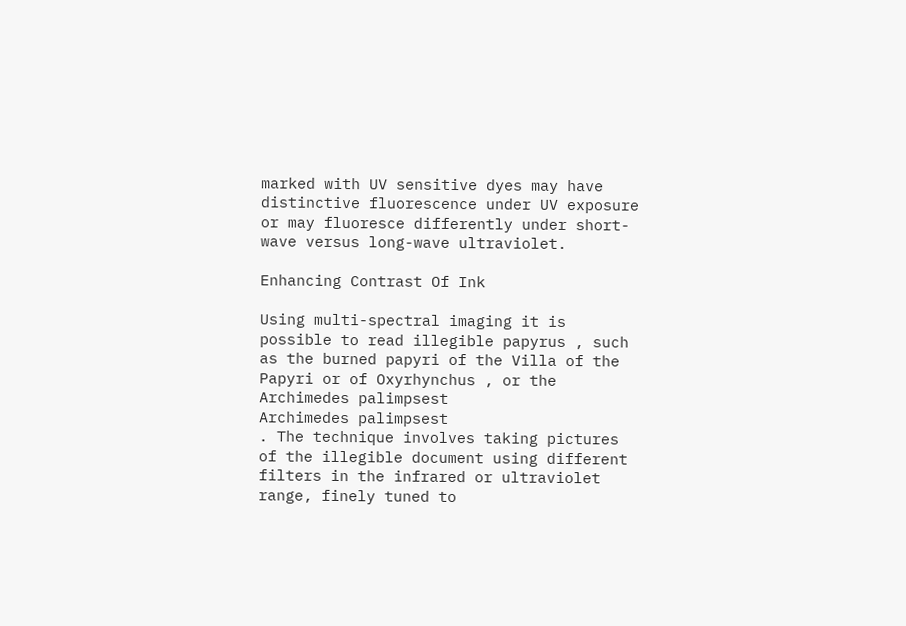marked with UV sensitive dyes may have distinctive fluorescence under UV exposure or may fluoresce differently under short-wave versus long-wave ultraviolet.

Enhancing Contrast Of Ink

Using multi-spectral imaging it is possible to read illegible papyrus , such as the burned papyri of the Villa of the Papyri or of Oxyrhynchus , or the Archimedes palimpsest
Archimedes palimpsest
. The technique involves taking pictures of the illegible document using different filters in the infrared or ultraviolet range, finely tuned to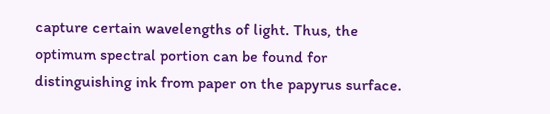capture certain wavelengths of light. Thus, the optimum spectral portion can be found for distinguishing ink from paper on the papyrus surface.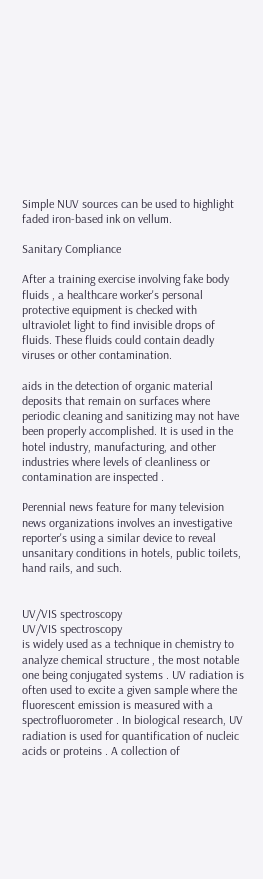Simple NUV sources can be used to highlight faded iron-based ink on vellum.

Sanitary Compliance

After a training exercise involving fake body fluids , a healthcare worker's personal protective equipment is checked with ultraviolet light to find invisible drops of fluids. These fluids could contain deadly viruses or other contamination.

aids in the detection of organic material deposits that remain on surfaces where periodic cleaning and sanitizing may not have been properly accomplished. It is used in the hotel industry, manufacturing, and other industries where levels of cleanliness or contamination are inspected .

Perennial news feature for many television news organizations involves an investigative reporter's using a similar device to reveal unsanitary conditions in hotels, public toilets, hand rails, and such.


UV/VIS spectroscopy
UV/VIS spectroscopy
is widely used as a technique in chemistry to analyze chemical structure , the most notable one being conjugated systems . UV radiation is often used to excite a given sample where the fluorescent emission is measured with a spectrofluorometer . In biological research, UV radiation is used for quantification of nucleic acids or proteins . A collection of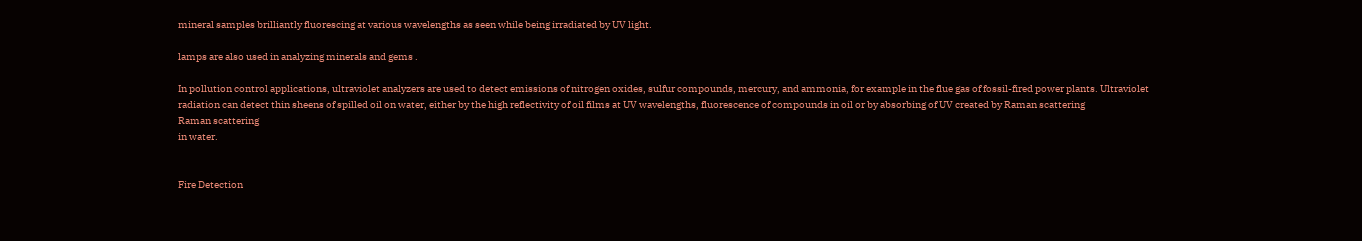mineral samples brilliantly fluorescing at various wavelengths as seen while being irradiated by UV light.

lamps are also used in analyzing minerals and gems .

In pollution control applications, ultraviolet analyzers are used to detect emissions of nitrogen oxides, sulfur compounds, mercury, and ammonia, for example in the flue gas of fossil-fired power plants. Ultraviolet
radiation can detect thin sheens of spilled oil on water, either by the high reflectivity of oil films at UV wavelengths, fluorescence of compounds in oil or by absorbing of UV created by Raman scattering
Raman scattering
in water.


Fire Detection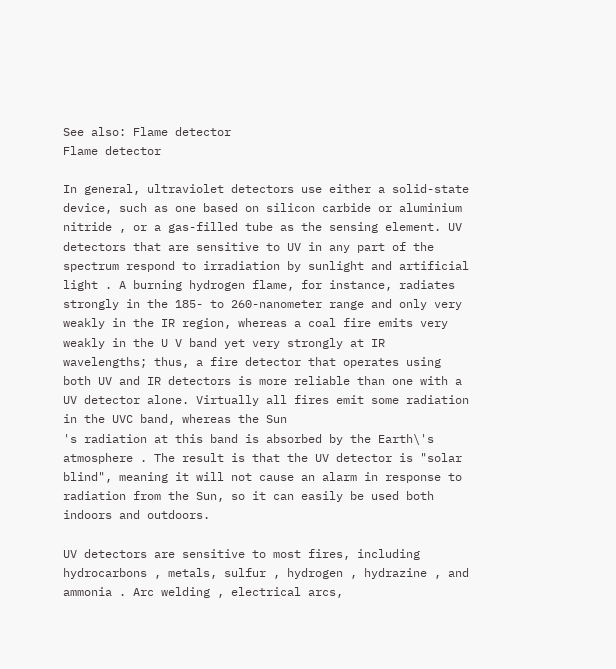See also: Flame detector
Flame detector

In general, ultraviolet detectors use either a solid-state device, such as one based on silicon carbide or aluminium nitride , or a gas-filled tube as the sensing element. UV detectors that are sensitive to UV in any part of the spectrum respond to irradiation by sunlight and artificial light . A burning hydrogen flame, for instance, radiates strongly in the 185- to 260-nanometer range and only very weakly in the IR region, whereas a coal fire emits very weakly in the U V band yet very strongly at IR wavelengths; thus, a fire detector that operates using both UV and IR detectors is more reliable than one with a UV detector alone. Virtually all fires emit some radiation in the UVC band, whereas the Sun
's radiation at this band is absorbed by the Earth\'s atmosphere . The result is that the UV detector is "solar blind", meaning it will not cause an alarm in response to radiation from the Sun, so it can easily be used both indoors and outdoors.

UV detectors are sensitive to most fires, including hydrocarbons , metals, sulfur , hydrogen , hydrazine , and ammonia . Arc welding , electrical arcs,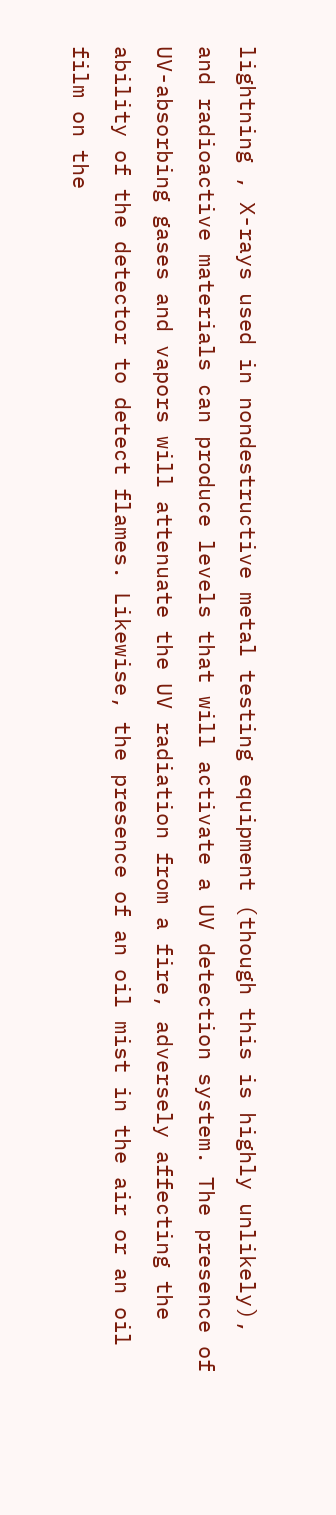lightning , X-rays used in nondestructive metal testing equipment (though this is highly unlikely), and radioactive materials can produce levels that will activate a UV detection system. The presence of UV-absorbing gases and vapors will attenuate the UV radiation from a fire, adversely affecting the ability of the detector to detect flames. Likewise, the presence of an oil mist in the air or an oil film on the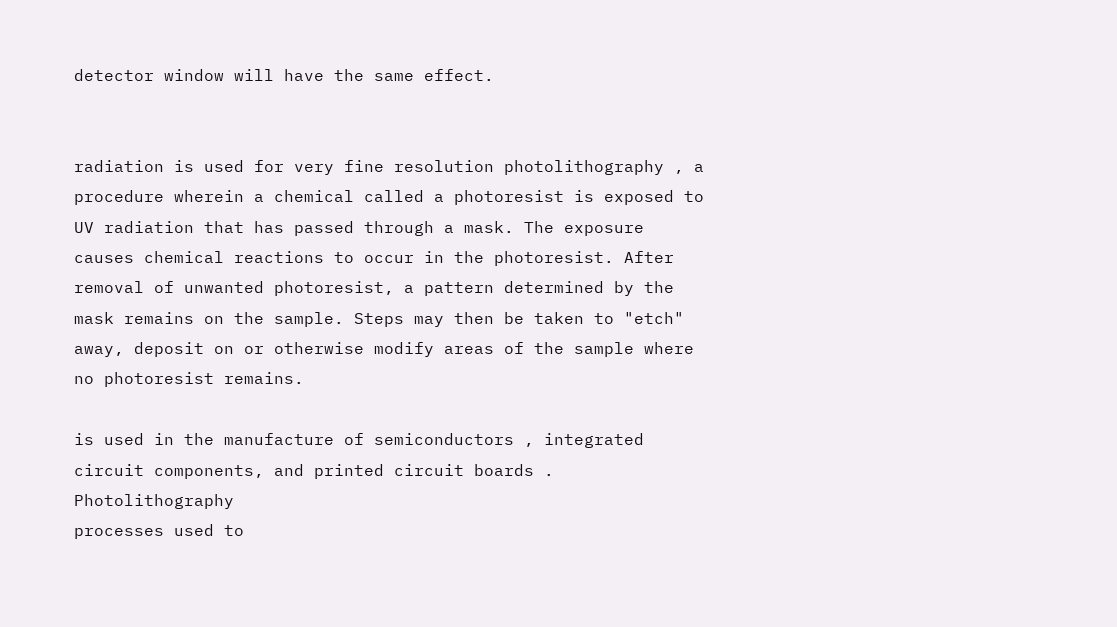detector window will have the same effect.


radiation is used for very fine resolution photolithography , a procedure wherein a chemical called a photoresist is exposed to UV radiation that has passed through a mask. The exposure causes chemical reactions to occur in the photoresist. After removal of unwanted photoresist, a pattern determined by the mask remains on the sample. Steps may then be taken to "etch" away, deposit on or otherwise modify areas of the sample where no photoresist remains.

is used in the manufacture of semiconductors , integrated circuit components, and printed circuit boards . Photolithography
processes used to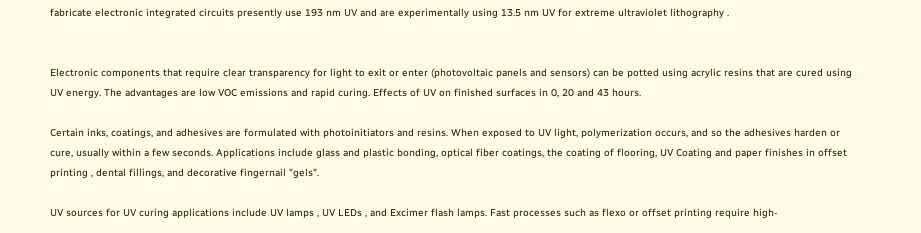fabricate electronic integrated circuits presently use 193 nm UV and are experimentally using 13.5 nm UV for extreme ultraviolet lithography .


Electronic components that require clear transparency for light to exit or enter (photovoltaic panels and sensors) can be potted using acrylic resins that are cured using UV energy. The advantages are low VOC emissions and rapid curing. Effects of UV on finished surfaces in 0, 20 and 43 hours.

Certain inks, coatings, and adhesives are formulated with photoinitiators and resins. When exposed to UV light, polymerization occurs, and so the adhesives harden or cure, usually within a few seconds. Applications include glass and plastic bonding, optical fiber coatings, the coating of flooring, UV Coating and paper finishes in offset printing , dental fillings, and decorative fingernail "gels".

UV sources for UV curing applications include UV lamps , UV LEDs , and Excimer flash lamps. Fast processes such as flexo or offset printing require high-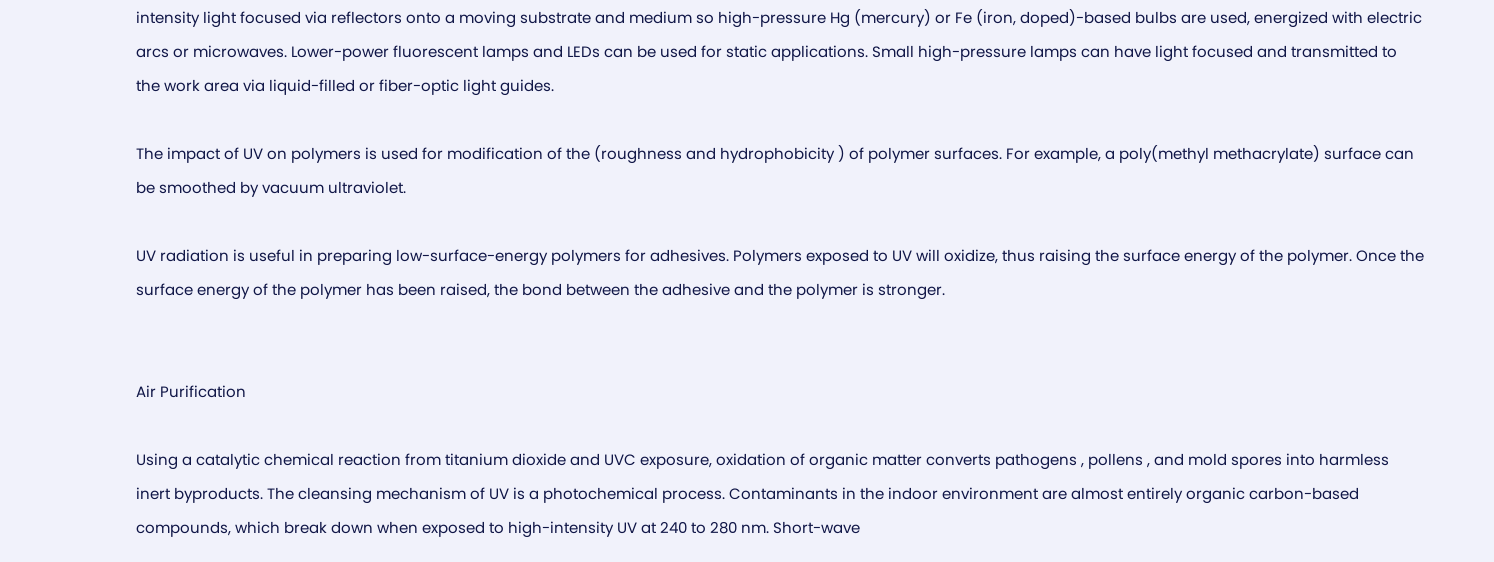intensity light focused via reflectors onto a moving substrate and medium so high-pressure Hg (mercury) or Fe (iron, doped)-based bulbs are used, energized with electric arcs or microwaves. Lower-power fluorescent lamps and LEDs can be used for static applications. Small high-pressure lamps can have light focused and transmitted to the work area via liquid-filled or fiber-optic light guides.

The impact of UV on polymers is used for modification of the (roughness and hydrophobicity ) of polymer surfaces. For example, a poly(methyl methacrylate) surface can be smoothed by vacuum ultraviolet.

UV radiation is useful in preparing low-surface-energy polymers for adhesives. Polymers exposed to UV will oxidize, thus raising the surface energy of the polymer. Once the surface energy of the polymer has been raised, the bond between the adhesive and the polymer is stronger.


Air Purification

Using a catalytic chemical reaction from titanium dioxide and UVC exposure, oxidation of organic matter converts pathogens , pollens , and mold spores into harmless inert byproducts. The cleansing mechanism of UV is a photochemical process. Contaminants in the indoor environment are almost entirely organic carbon-based compounds, which break down when exposed to high-intensity UV at 240 to 280 nm. Short-wave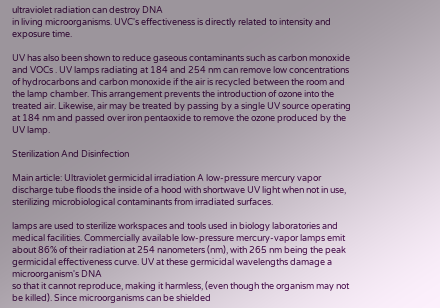ultraviolet radiation can destroy DNA
in living microorganisms. UVC's effectiveness is directly related to intensity and exposure time.

UV has also been shown to reduce gaseous contaminants such as carbon monoxide and VOCs . UV lamps radiating at 184 and 254 nm can remove low concentrations of hydrocarbons and carbon monoxide if the air is recycled between the room and the lamp chamber. This arrangement prevents the introduction of ozone into the treated air. Likewise, air may be treated by passing by a single UV source operating at 184 nm and passed over iron pentaoxide to remove the ozone produced by the UV lamp.

Sterilization And Disinfection

Main article: Ultraviolet germicidal irradiation A low-pressure mercury vapor discharge tube floods the inside of a hood with shortwave UV light when not in use, sterilizing microbiological contaminants from irradiated surfaces.

lamps are used to sterilize workspaces and tools used in biology laboratories and medical facilities. Commercially available low-pressure mercury-vapor lamps emit about 86% of their radiation at 254 nanometers (nm), with 265 nm being the peak germicidal effectiveness curve. UV at these germicidal wavelengths damage a microorganism's DNA
so that it cannot reproduce, making it harmless, (even though the organism may not be killed). Since microorganisms can be shielded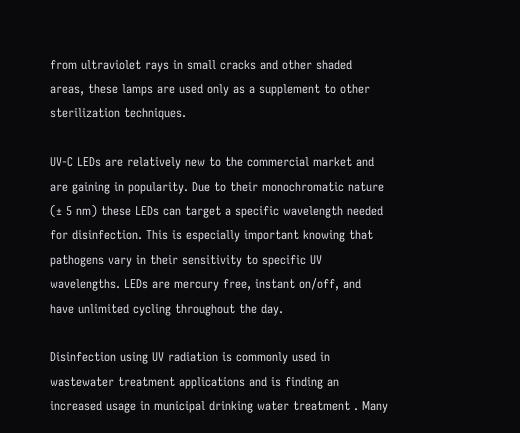from ultraviolet rays in small cracks and other shaded areas, these lamps are used only as a supplement to other sterilization techniques.

UV-C LEDs are relatively new to the commercial market and are gaining in popularity. Due to their monochromatic nature (± 5 nm) these LEDs can target a specific wavelength needed for disinfection. This is especially important knowing that pathogens vary in their sensitivity to specific UV wavelengths. LEDs are mercury free, instant on/off, and have unlimited cycling throughout the day.

Disinfection using UV radiation is commonly used in wastewater treatment applications and is finding an increased usage in municipal drinking water treatment . Many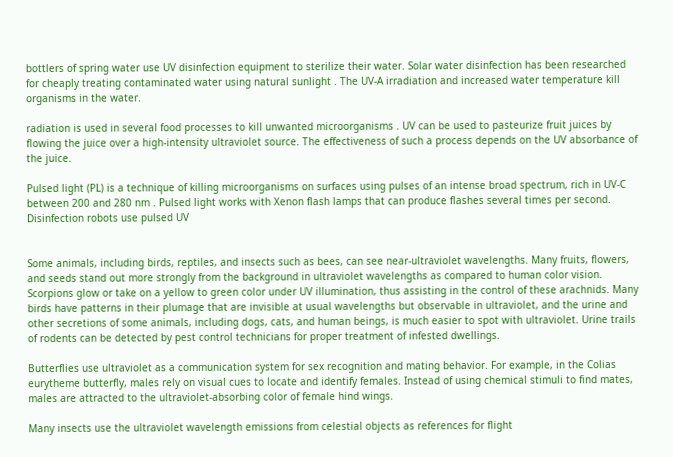bottlers of spring water use UV disinfection equipment to sterilize their water. Solar water disinfection has been researched for cheaply treating contaminated water using natural sunlight . The UV-A irradiation and increased water temperature kill organisms in the water.

radiation is used in several food processes to kill unwanted microorganisms . UV can be used to pasteurize fruit juices by flowing the juice over a high-intensity ultraviolet source. The effectiveness of such a process depends on the UV absorbance of the juice.

Pulsed light (PL) is a technique of killing microorganisms on surfaces using pulses of an intense broad spectrum, rich in UV-C between 200 and 280 nm . Pulsed light works with Xenon flash lamps that can produce flashes several times per second. Disinfection robots use pulsed UV


Some animals, including birds, reptiles, and insects such as bees, can see near-ultraviolet wavelengths. Many fruits, flowers, and seeds stand out more strongly from the background in ultraviolet wavelengths as compared to human color vision. Scorpions glow or take on a yellow to green color under UV illumination, thus assisting in the control of these arachnids. Many birds have patterns in their plumage that are invisible at usual wavelengths but observable in ultraviolet, and the urine and other secretions of some animals, including dogs, cats, and human beings, is much easier to spot with ultraviolet. Urine trails of rodents can be detected by pest control technicians for proper treatment of infested dwellings.

Butterflies use ultraviolet as a communication system for sex recognition and mating behavior. For example, in the Colias eurytheme butterfly, males rely on visual cues to locate and identify females. Instead of using chemical stimuli to find mates, males are attracted to the ultraviolet-absorbing color of female hind wings.

Many insects use the ultraviolet wavelength emissions from celestial objects as references for flight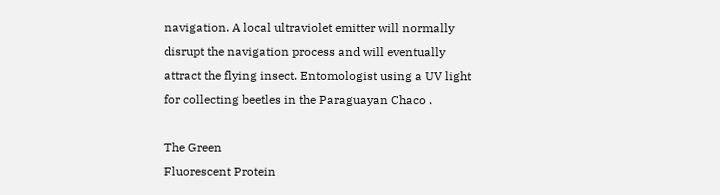navigation. A local ultraviolet emitter will normally disrupt the navigation process and will eventually attract the flying insect. Entomologist using a UV light for collecting beetles in the Paraguayan Chaco .

The Green
Fluorescent Protein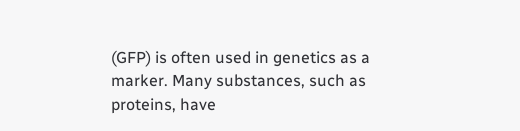(GFP) is often used in genetics as a marker. Many substances, such as proteins, have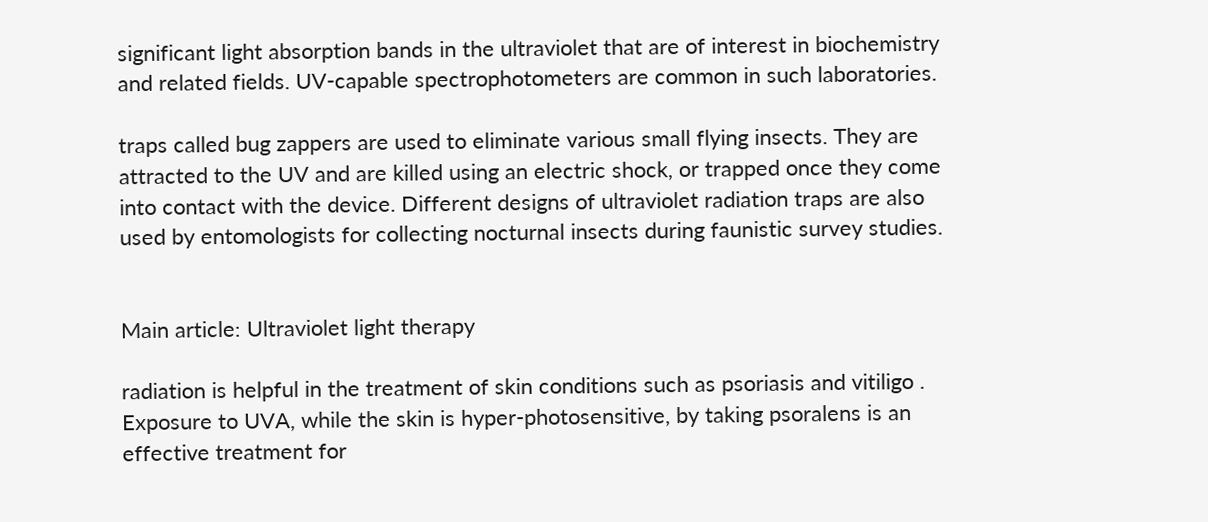significant light absorption bands in the ultraviolet that are of interest in biochemistry and related fields. UV-capable spectrophotometers are common in such laboratories.

traps called bug zappers are used to eliminate various small flying insects. They are attracted to the UV and are killed using an electric shock, or trapped once they come into contact with the device. Different designs of ultraviolet radiation traps are also used by entomologists for collecting nocturnal insects during faunistic survey studies.


Main article: Ultraviolet light therapy

radiation is helpful in the treatment of skin conditions such as psoriasis and vitiligo . Exposure to UVA, while the skin is hyper-photosensitive, by taking psoralens is an effective treatment for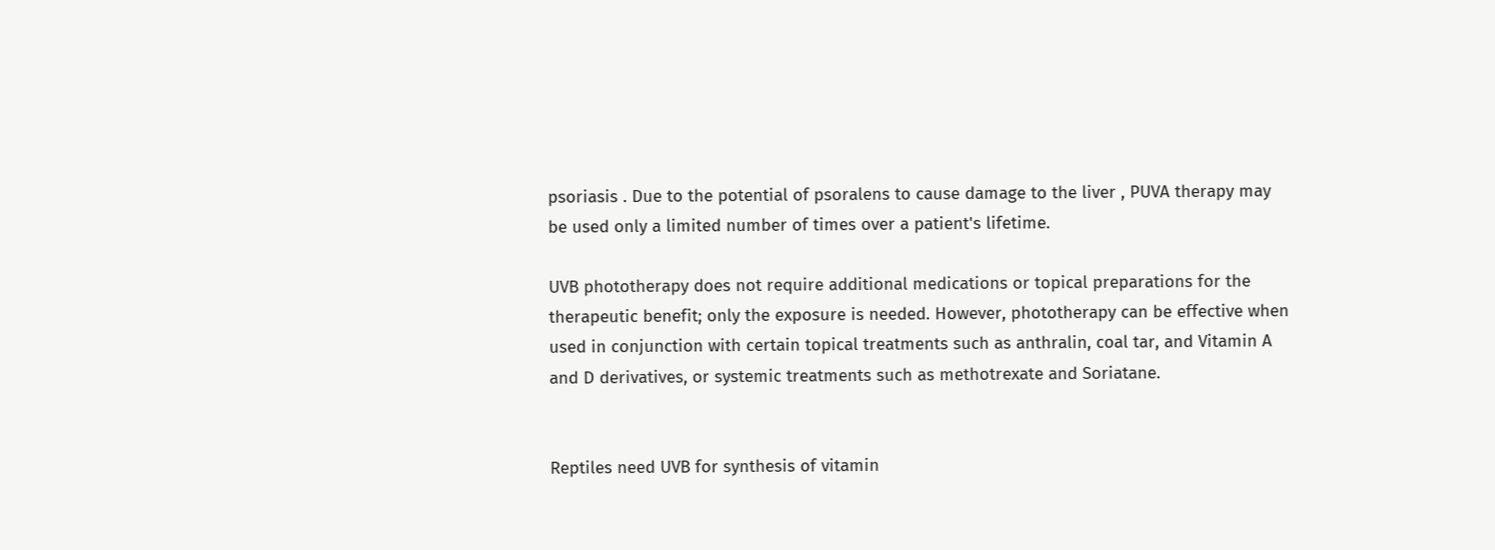psoriasis . Due to the potential of psoralens to cause damage to the liver , PUVA therapy may be used only a limited number of times over a patient's lifetime.

UVB phototherapy does not require additional medications or topical preparations for the therapeutic benefit; only the exposure is needed. However, phototherapy can be effective when used in conjunction with certain topical treatments such as anthralin, coal tar, and Vitamin A and D derivatives, or systemic treatments such as methotrexate and Soriatane.


Reptiles need UVB for synthesis of vitamin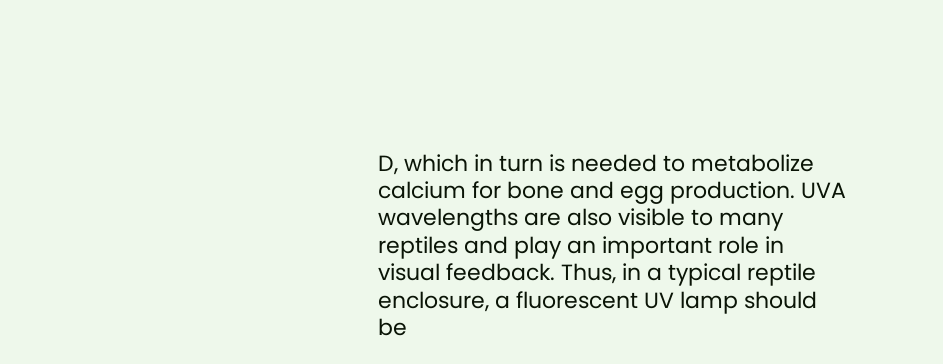D, which in turn is needed to metabolize calcium for bone and egg production. UVA wavelengths are also visible to many reptiles and play an important role in visual feedback. Thus, in a typical reptile enclosure, a fluorescent UV lamp should be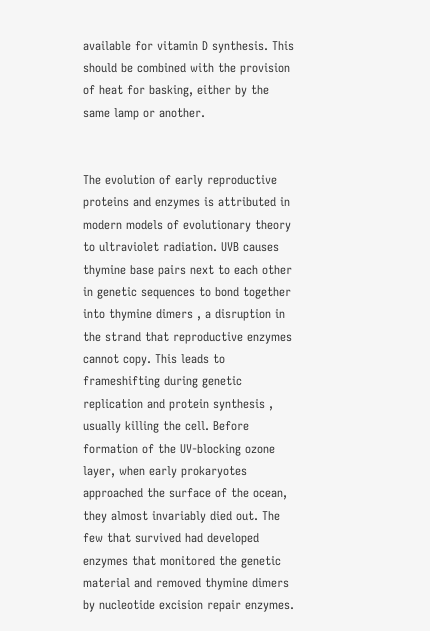available for vitamin D synthesis. This should be combined with the provision of heat for basking, either by the same lamp or another.


The evolution of early reproductive proteins and enzymes is attributed in modern models of evolutionary theory to ultraviolet radiation. UVB causes thymine base pairs next to each other in genetic sequences to bond together into thymine dimers , a disruption in the strand that reproductive enzymes cannot copy. This leads to frameshifting during genetic replication and protein synthesis , usually killing the cell. Before formation of the UV-blocking ozone layer, when early prokaryotes approached the surface of the ocean, they almost invariably died out. The few that survived had developed enzymes that monitored the genetic material and removed thymine dimers by nucleotide excision repair enzymes.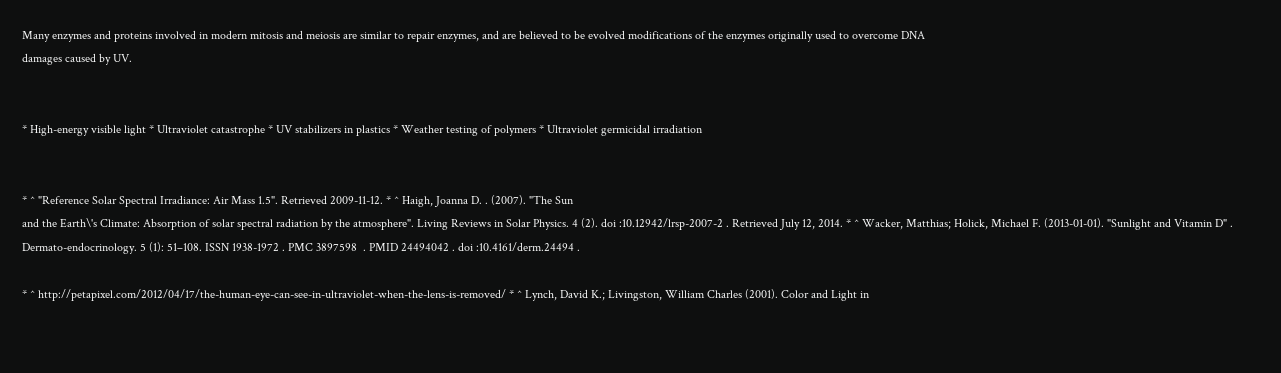Many enzymes and proteins involved in modern mitosis and meiosis are similar to repair enzymes, and are believed to be evolved modifications of the enzymes originally used to overcome DNA
damages caused by UV.


* High-energy visible light * Ultraviolet catastrophe * UV stabilizers in plastics * Weather testing of polymers * Ultraviolet germicidal irradiation


* ^ "Reference Solar Spectral Irradiance: Air Mass 1.5". Retrieved 2009-11-12. * ^ Haigh, Joanna D. . (2007). "The Sun
and the Earth\'s Climate: Absorption of solar spectral radiation by the atmosphere". Living Reviews in Solar Physics. 4 (2). doi :10.12942/lrsp-2007-2 . Retrieved July 12, 2014. * ^ Wacker, Matthias; Holick, Michael F. (2013-01-01). "Sunlight and Vitamin D" . Dermato-endocrinology. 5 (1): 51–108. ISSN 1938-1972 . PMC 3897598  . PMID 24494042 . doi :10.4161/derm.24494 .

* ^ http://petapixel.com/2012/04/17/the-human-eye-can-see-in-ultraviolet-when-the-lens-is-removed/ * ^ Lynch, David K.; Livingston, William Charles (2001). Color and Light in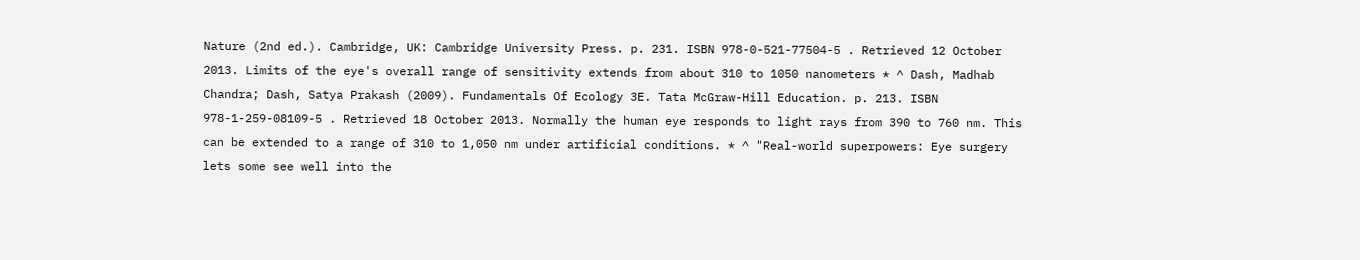Nature (2nd ed.). Cambridge, UK: Cambridge University Press. p. 231. ISBN 978-0-521-77504-5 . Retrieved 12 October 2013. Limits of the eye's overall range of sensitivity extends from about 310 to 1050 nanometers * ^ Dash, Madhab Chandra; Dash, Satya Prakash (2009). Fundamentals Of Ecology 3E. Tata McGraw-Hill Education. p. 213. ISBN 978-1-259-08109-5 . Retrieved 18 October 2013. Normally the human eye responds to light rays from 390 to 760 nm. This can be extended to a range of 310 to 1,050 nm under artificial conditions. * ^ "Real-world superpowers: Eye surgery lets some see well into the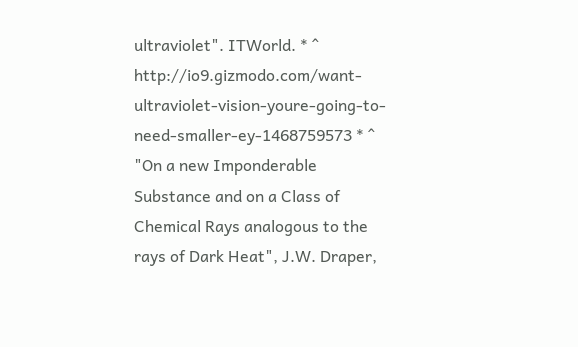ultraviolet". ITWorld. * ^ http://io9.gizmodo.com/want-ultraviolet-vision-youre-going-to-need-smaller-ey-1468759573 * ^ "On a new Imponderable Substance and on a Class of Chemical Rays analogous to the rays of Dark Heat", J.W. Draper,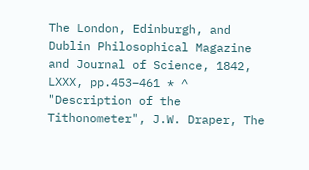The London, Edinburgh, and Dublin Philosophical Magazine and Journal of Science, 1842, LXXX, pp.453–461 * ^ "Description of the Tithonometer", J.W. Draper, The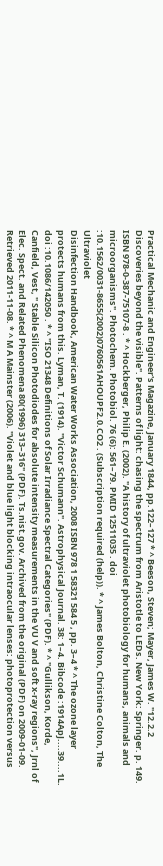Practical Mechanic and Engineer's Magazine, January 1844, pp.122–127 * ^ Beeson, Steven; Mayer, James W. "12.2.2 Discoveries beyond the visible". Patterns of light: chasing the spectrum from Aristotle to LEDs. New York: Springer. p. 149. ISBN 978-0-387-75107-8 . * ^ Hockberger, Philip E. (2002). "A history of ultraviolet photobiology for humans, animals and microorganisms". Photochem. Photobiol. 76 (6): 561–79. PMID 12511035 . doi :10.1562/0031-8655(2002)0760561AHOUPF2.0.CO2 . (Subscription required (help)). * ^ James Bolton, Christine Colton, The Ultraviolet
Disinfection Handbook, American Water Works Association, 2008 ISBN 978 1 58321 584 5 , pp. 3–4 * ^ The ozone layer protects humans from this. Lyman, T. (1914). "Victor Schumann". Astrophysical Journal. 38: 1–4. Bibcode :1914ApJ....39....1L. doi :10.1086/142050 . * ^ "ISO 21348 Definitions of Solar Irradiance Spectral Categories" (PDF). * ^ "Gullikson, Korde, Canfield, Vest, " Stable Silicon Photodiodes for absolute intensity measurements in the VU V and soft x-ray regions", Jrnl of Elec. Spect. and Related Phenomena 80(1996) 313–316" (PDF). Ts.nist.gov. Archived from the original (PDF) on 2009-01-09. Retrieved 2011-11-08. * ^ M A Mainster (2006). "Violet and blue light blocking intraocular lenses: photoprotection versus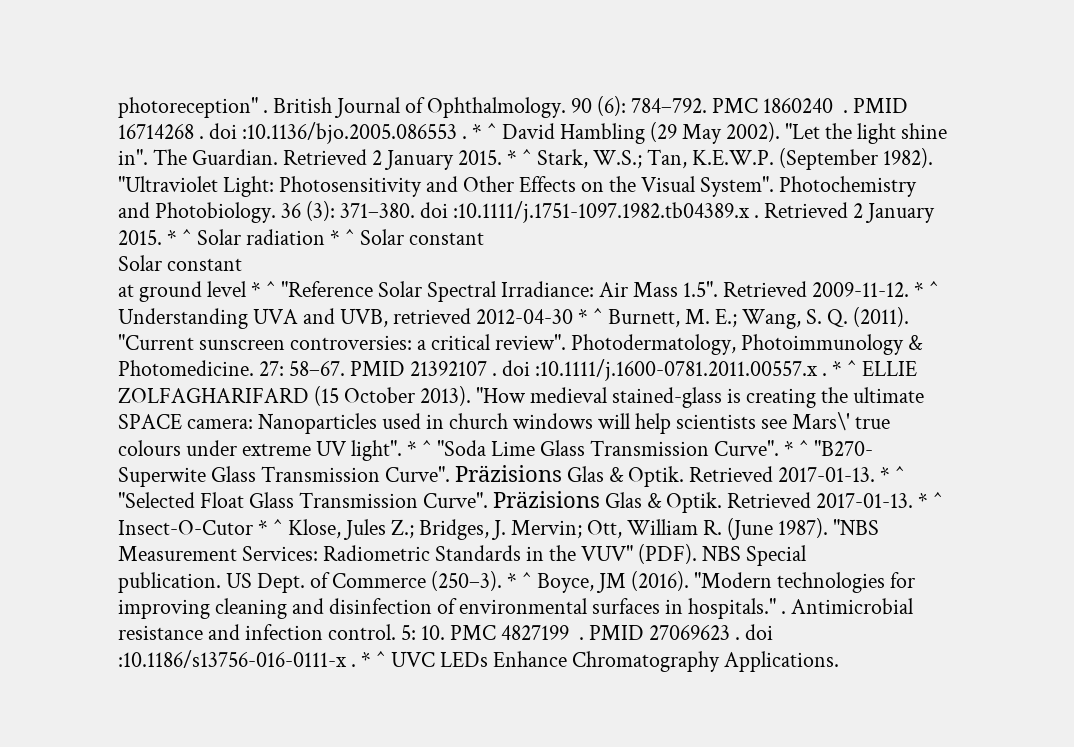photoreception" . British Journal of Ophthalmology. 90 (6): 784–792. PMC 1860240  . PMID 16714268 . doi :10.1136/bjo.2005.086553 . * ^ David Hambling (29 May 2002). "Let the light shine in". The Guardian. Retrieved 2 January 2015. * ^ Stark, W.S.; Tan, K.E.W.P. (September 1982). "Ultraviolet Light: Photosensitivity and Other Effects on the Visual System". Photochemistry and Photobiology. 36 (3): 371–380. doi :10.1111/j.1751-1097.1982.tb04389.x . Retrieved 2 January 2015. * ^ Solar radiation * ^ Solar constant
Solar constant
at ground level * ^ "Reference Solar Spectral Irradiance: Air Mass 1.5". Retrieved 2009-11-12. * ^ Understanding UVA and UVB, retrieved 2012-04-30 * ^ Burnett, M. E.; Wang, S. Q. (2011). "Current sunscreen controversies: a critical review". Photodermatology, Photoimmunology & Photomedicine. 27: 58–67. PMID 21392107 . doi :10.1111/j.1600-0781.2011.00557.x . * ^ ELLIE ZOLFAGHARIFARD (15 October 2013). "How medieval stained-glass is creating the ultimate SPACE camera: Nanoparticles used in church windows will help scientists see Mars\' true colours under extreme UV light". * ^ "Soda Lime Glass Transmission Curve". * ^ "B270-Superwite Glass Transmission Curve". Präzisions Glas & Optik. Retrieved 2017-01-13. * ^ "Selected Float Glass Transmission Curve". Präzisions Glas & Optik. Retrieved 2017-01-13. * ^ Insect-O-Cutor * ^ Klose, Jules Z.; Bridges, J. Mervin; Ott, William R. (June 1987). "NBS Measurement Services: Radiometric Standards in the VUV" (PDF). NBS Special
publication. US Dept. of Commerce (250–3). * ^ Boyce, JM (2016). "Modern technologies for improving cleaning and disinfection of environmental surfaces in hospitals." . Antimicrobial resistance and infection control. 5: 10. PMC 4827199  . PMID 27069623 . doi :10.1186/s13756-016-0111-x . * ^ UVC LEDs Enhance Chromatography Applications.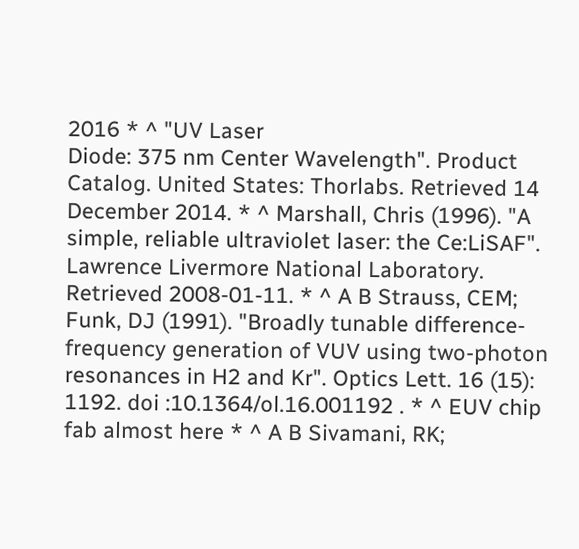2016 * ^ "UV Laser
Diode: 375 nm Center Wavelength". Product Catalog. United States: Thorlabs. Retrieved 14 December 2014. * ^ Marshall, Chris (1996). "A simple, reliable ultraviolet laser: the Ce:LiSAF". Lawrence Livermore National Laboratory. Retrieved 2008-01-11. * ^ A B Strauss, CEM; Funk, DJ (1991). "Broadly tunable difference-frequency generation of VUV using two-photon resonances in H2 and Kr". Optics Lett. 16 (15): 1192. doi :10.1364/ol.16.001192 . * ^ EUV chip fab almost here * ^ A B Sivamani, RK;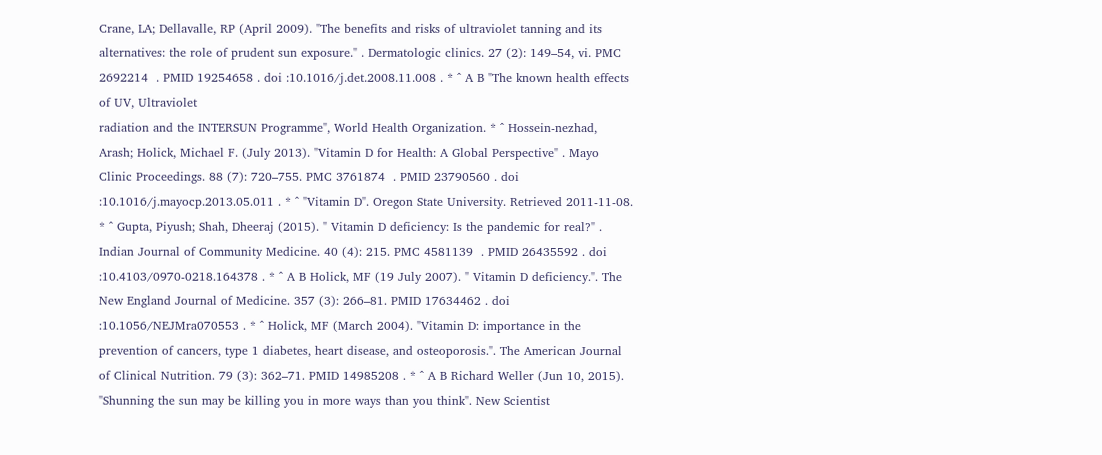Crane, LA; Dellavalle, RP (April 2009). "The benefits and risks of ultraviolet tanning and its alternatives: the role of prudent sun exposure." . Dermatologic clinics. 27 (2): 149–54, vi. PMC 2692214  . PMID 19254658 . doi :10.1016/j.det.2008.11.008 . * ^ A B "The known health effects of UV, Ultraviolet
radiation and the INTERSUN Programme", World Health Organization. * ^ Hossein-nezhad, Arash; Holick, Michael F. (July 2013). "Vitamin D for Health: A Global Perspective" . Mayo Clinic Proceedings. 88 (7): 720–755. PMC 3761874  . PMID 23790560 . doi :10.1016/j.mayocp.2013.05.011 . * ^ "Vitamin D". Oregon State University. Retrieved 2011-11-08. * ^ Gupta, Piyush; Shah, Dheeraj (2015). " Vitamin D deficiency: Is the pandemic for real?" . Indian Journal of Community Medicine. 40 (4): 215. PMC 4581139  . PMID 26435592 . doi :10.4103/0970-0218.164378 . * ^ A B Holick, MF (19 July 2007). " Vitamin D deficiency.". The New England Journal of Medicine. 357 (3): 266–81. PMID 17634462 . doi :10.1056/NEJMra070553 . * ^ Holick, MF (March 2004). "Vitamin D: importance in the prevention of cancers, type 1 diabetes, heart disease, and osteoporosis.". The American Journal of Clinical Nutrition. 79 (3): 362–71. PMID 14985208 . * ^ A B Richard Weller (Jun 10, 2015). "Shunning the sun may be killing you in more ways than you think". New Scientist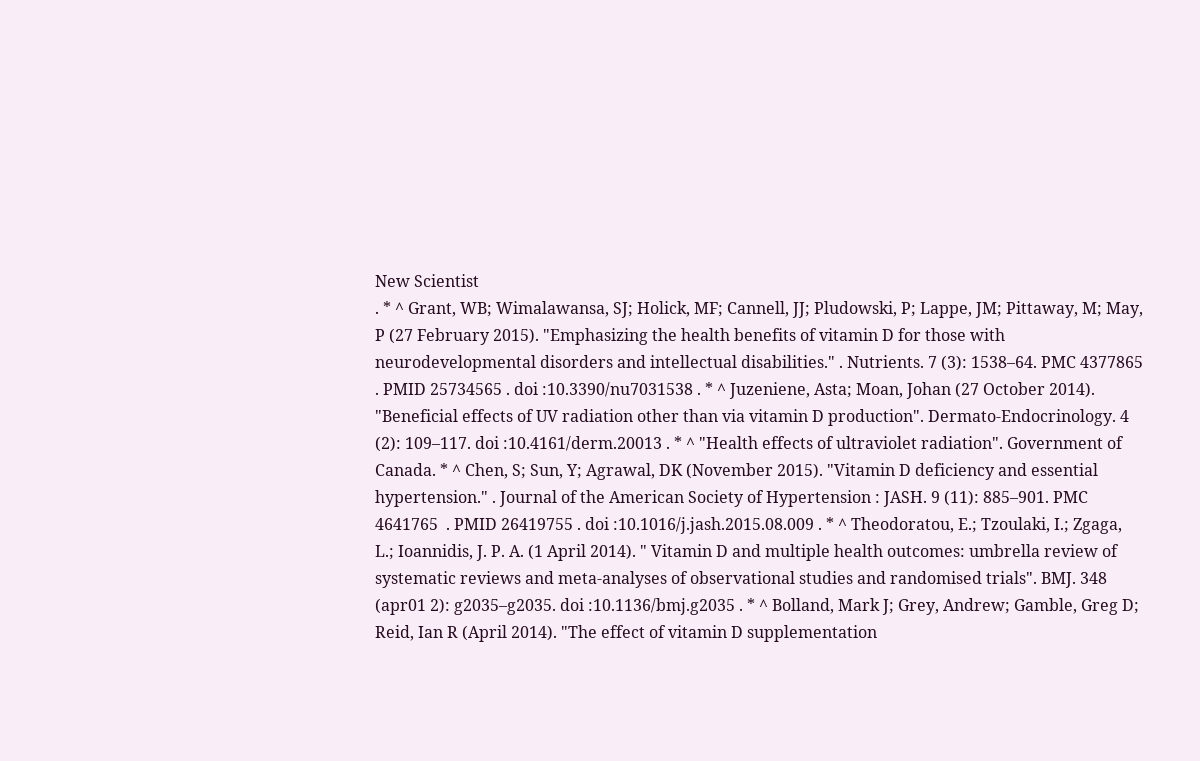New Scientist
. * ^ Grant, WB; Wimalawansa, SJ; Holick, MF; Cannell, JJ; Pludowski, P; Lappe, JM; Pittaway, M; May, P (27 February 2015). "Emphasizing the health benefits of vitamin D for those with neurodevelopmental disorders and intellectual disabilities." . Nutrients. 7 (3): 1538–64. PMC 4377865  . PMID 25734565 . doi :10.3390/nu7031538 . * ^ Juzeniene, Asta; Moan, Johan (27 October 2014). "Beneficial effects of UV radiation other than via vitamin D production". Dermato-Endocrinology. 4 (2): 109–117. doi :10.4161/derm.20013 . * ^ "Health effects of ultraviolet radiation". Government of Canada. * ^ Chen, S; Sun, Y; Agrawal, DK (November 2015). "Vitamin D deficiency and essential hypertension." . Journal of the American Society of Hypertension : JASH. 9 (11): 885–901. PMC 4641765  . PMID 26419755 . doi :10.1016/j.jash.2015.08.009 . * ^ Theodoratou, E.; Tzoulaki, I.; Zgaga, L.; Ioannidis, J. P. A. (1 April 2014). " Vitamin D and multiple health outcomes: umbrella review of systematic reviews and meta-analyses of observational studies and randomised trials". BMJ. 348 (apr01 2): g2035–g2035. doi :10.1136/bmj.g2035 . * ^ Bolland, Mark J; Grey, Andrew; Gamble, Greg D; Reid, Ian R (April 2014). "The effect of vitamin D supplementation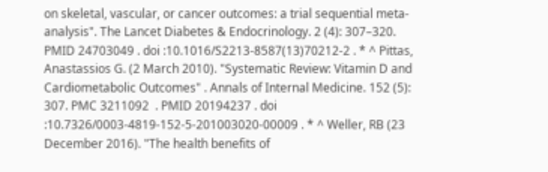on skeletal, vascular, or cancer outcomes: a trial sequential meta-analysis". The Lancet Diabetes & Endocrinology. 2 (4): 307–320. PMID 24703049 . doi :10.1016/S2213-8587(13)70212-2 . * ^ Pittas, Anastassios G. (2 March 2010). "Systematic Review: Vitamin D and Cardiometabolic Outcomes" . Annals of Internal Medicine. 152 (5): 307. PMC 3211092  . PMID 20194237 . doi :10.7326/0003-4819-152-5-201003020-00009 . * ^ Weller, RB (23 December 2016). "The health benefits of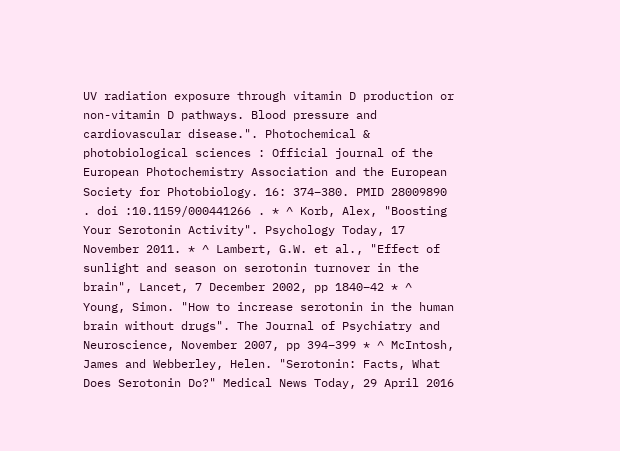UV radiation exposure through vitamin D production or non-vitamin D pathways. Blood pressure and cardiovascular disease.". Photochemical & photobiological sciences : Official journal of the European Photochemistry Association and the European Society for Photobiology. 16: 374–380. PMID 28009890 . doi :10.1159/000441266 . * ^ Korb, Alex, "Boosting Your Serotonin Activity". Psychology Today, 17 November 2011. * ^ Lambert, G.W. et al., "Effect of sunlight and season on serotonin turnover in the brain", Lancet, 7 December 2002, pp 1840–42 * ^ Young, Simon. "How to increase serotonin in the human brain without drugs". The Journal of Psychiatry and Neuroscience, November 2007, pp 394–399 * ^ McIntosh, James and Webberley, Helen. "Serotonin: Facts, What Does Serotonin Do?" Medical News Today, 29 April 2016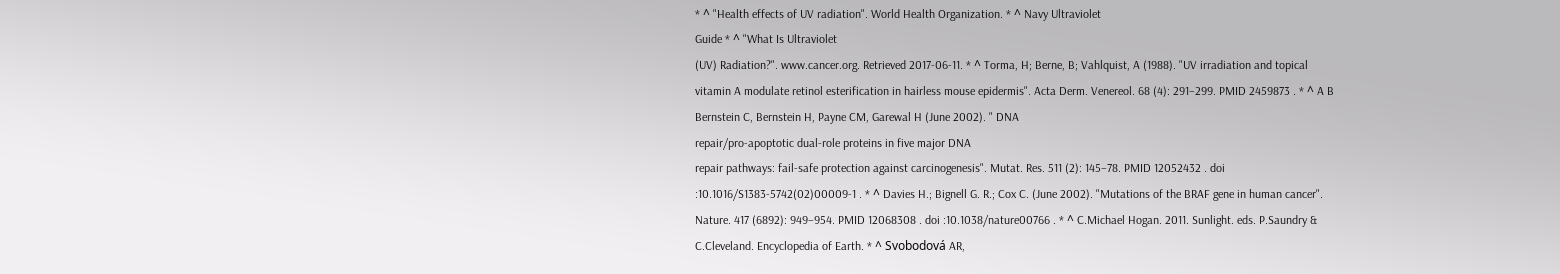* ^ "Health effects of UV radiation". World Health Organization. * ^ Navy Ultraviolet
Guide * ^ "What Is Ultraviolet
(UV) Radiation?". www.cancer.org. Retrieved 2017-06-11. * ^ Torma, H; Berne, B; Vahlquist, A (1988). "UV irradiation and topical vitamin A modulate retinol esterification in hairless mouse epidermis". Acta Derm. Venereol. 68 (4): 291–299. PMID 2459873 . * ^ A B Bernstein C, Bernstein H, Payne CM, Garewal H (June 2002). " DNA
repair/pro-apoptotic dual-role proteins in five major DNA
repair pathways: fail-safe protection against carcinogenesis". Mutat. Res. 511 (2): 145–78. PMID 12052432 . doi :10.1016/S1383-5742(02)00009-1 . * ^ Davies H.; Bignell G. R.; Cox C. (June 2002). "Mutations of the BRAF gene in human cancer". Nature. 417 (6892): 949–954. PMID 12068308 . doi :10.1038/nature00766 . * ^ C.Michael Hogan. 2011. Sunlight. eds. P.Saundry & C.Cleveland. Encyclopedia of Earth. * ^ Svobodová AR,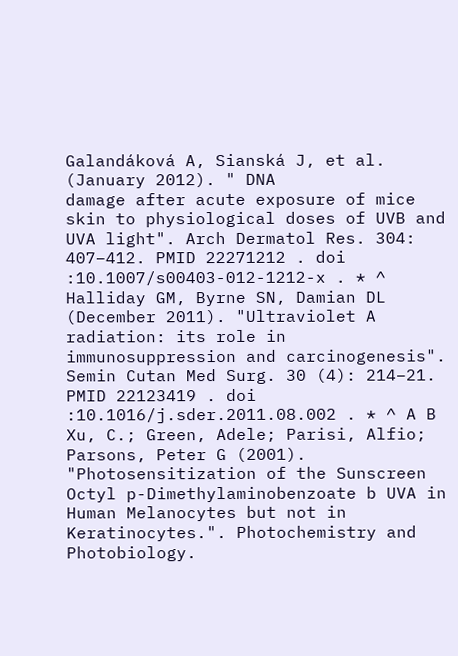Galandáková A, Sianská J, et al. (January 2012). " DNA
damage after acute exposure of mice skin to physiological doses of UVB and UVA light". Arch Dermatol Res. 304: 407–412. PMID 22271212 . doi :10.1007/s00403-012-1212-x . * ^ Halliday GM, Byrne SN, Damian DL (December 2011). "Ultraviolet A radiation: its role in immunosuppression and carcinogenesis". Semin Cutan Med Surg. 30 (4): 214–21. PMID 22123419 . doi :10.1016/j.sder.2011.08.002 . * ^ A B Xu, C.; Green, Adele; Parisi, Alfio; Parsons, Peter G (2001). "Photosensitization of the Sunscreen Octyl p-Dimethylaminobenzoate b UVA in Human Melanocytes but not in Keratinocytes.". Photochemistry and Photobiology.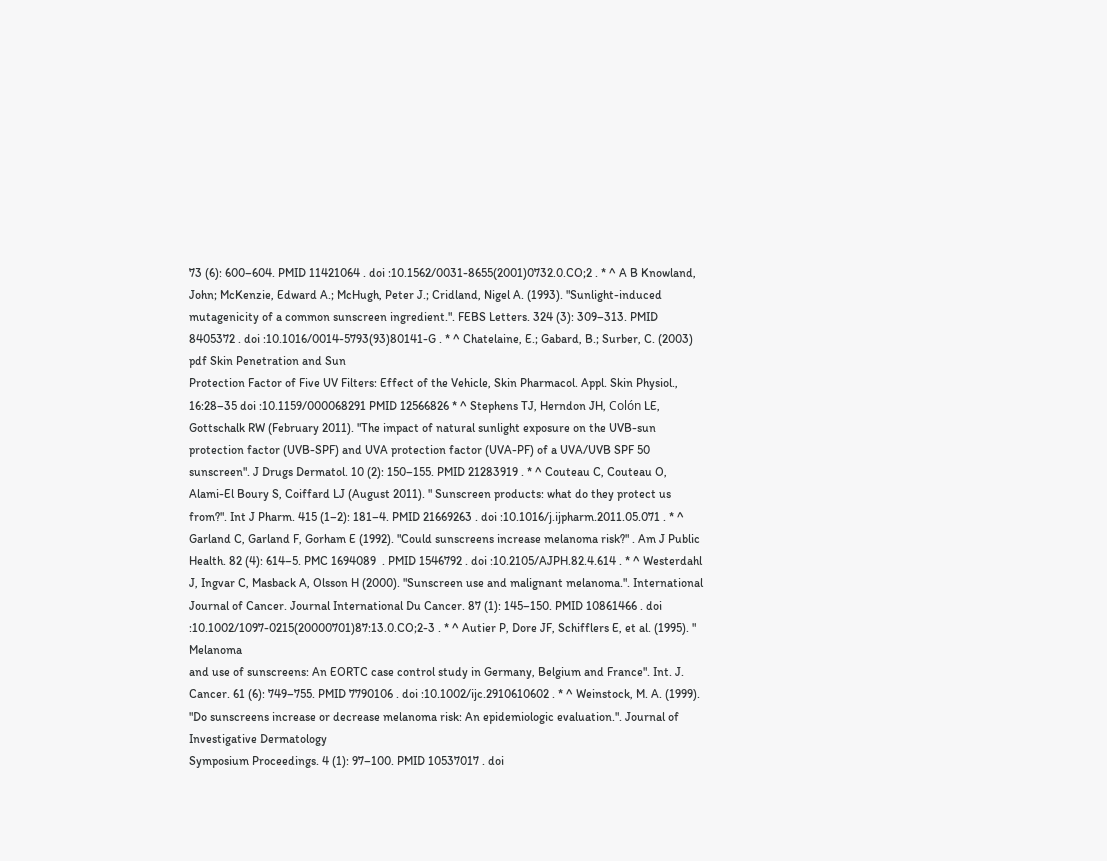73 (6): 600–604. PMID 11421064 . doi :10.1562/0031-8655(2001)0732.0.CO;2 . * ^ A B Knowland, John; McKenzie, Edward A.; McHugh, Peter J.; Cridland, Nigel A. (1993). "Sunlight-induced mutagenicity of a common sunscreen ingredient.". FEBS Letters. 324 (3): 309–313. PMID 8405372 . doi :10.1016/0014-5793(93)80141-G . * ^ Chatelaine, E.; Gabard, B.; Surber, C. (2003) pdf Skin Penetration and Sun
Protection Factor of Five UV Filters: Effect of the Vehicle, Skin Pharmacol. Appl. Skin Physiol., 16:28–35 doi :10.1159/000068291 PMID 12566826 * ^ Stephens TJ, Herndon JH, Colón LE, Gottschalk RW (February 2011). "The impact of natural sunlight exposure on the UVB-sun protection factor (UVB-SPF) and UVA protection factor (UVA-PF) of a UVA/UVB SPF 50 sunscreen". J Drugs Dermatol. 10 (2): 150–155. PMID 21283919 . * ^ Couteau C, Couteau O, Alami-El Boury S, Coiffard LJ (August 2011). " Sunscreen products: what do they protect us from?". Int J Pharm. 415 (1–2): 181–4. PMID 21669263 . doi :10.1016/j.ijpharm.2011.05.071 . * ^ Garland C, Garland F, Gorham E (1992). "Could sunscreens increase melanoma risk?" . Am J Public Health. 82 (4): 614–5. PMC 1694089  . PMID 1546792 . doi :10.2105/AJPH.82.4.614 . * ^ Westerdahl J, Ingvar C, Masback A, Olsson H (2000). "Sunscreen use and malignant melanoma.". International Journal of Cancer. Journal International Du Cancer. 87 (1): 145–150. PMID 10861466 . doi :10.1002/1097-0215(20000701)87:13.0.CO;2-3 . * ^ Autier P, Dore JF, Schifflers E, et al. (1995). " Melanoma
and use of sunscreens: An EORTC case control study in Germany, Belgium and France". Int. J. Cancer. 61 (6): 749–755. PMID 7790106 . doi :10.1002/ijc.2910610602 . * ^ Weinstock, M. A. (1999). "Do sunscreens increase or decrease melanoma risk: An epidemiologic evaluation.". Journal of Investigative Dermatology
Symposium Proceedings. 4 (1): 97–100. PMID 10537017 . doi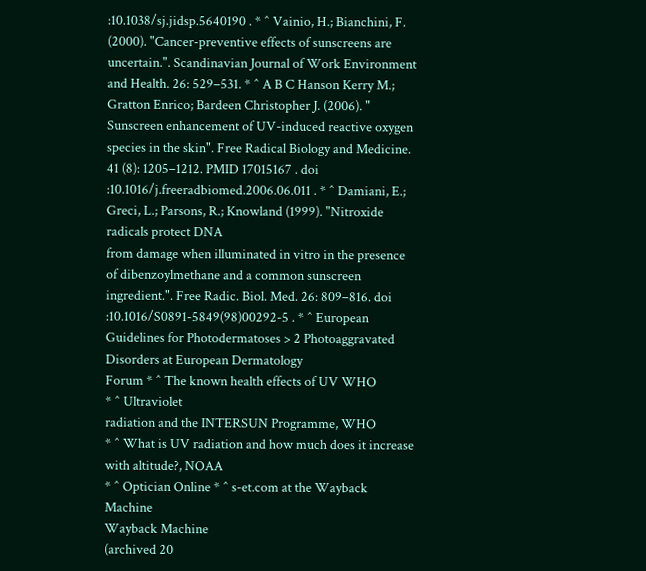:10.1038/sj.jidsp.5640190 . * ^ Vainio, H.; Bianchini, F. (2000). "Cancer-preventive effects of sunscreens are uncertain.". Scandinavian Journal of Work Environment and Health. 26: 529–531. * ^ A B C Hanson Kerry M.; Gratton Enrico; Bardeen Christopher J. (2006). " Sunscreen enhancement of UV-induced reactive oxygen species in the skin". Free Radical Biology and Medicine. 41 (8): 1205–1212. PMID 17015167 . doi :10.1016/j.freeradbiomed.2006.06.011 . * ^ Damiani, E.; Greci, L.; Parsons, R.; Knowland (1999). "Nitroxide radicals protect DNA
from damage when illuminated in vitro in the presence of dibenzoylmethane and a common sunscreen ingredient.". Free Radic. Biol. Med. 26: 809–816. doi :10.1016/S0891-5849(98)00292-5 . * ^ European Guidelines for Photodermatoses > 2 Photoaggravated Disorders at European Dermatology
Forum * ^ The known health effects of UV WHO
* ^ Ultraviolet
radiation and the INTERSUN Programme, WHO
* ^ What is UV radiation and how much does it increase with altitude?, NOAA
* ^ Optician Online * ^ s-et.com at the Wayback Machine
Wayback Machine
(archived 20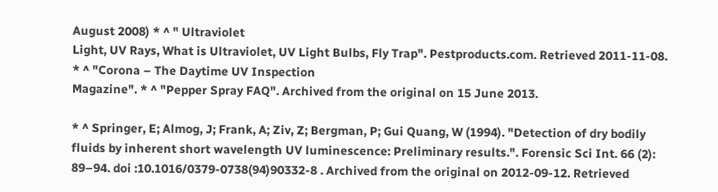August 2008) * ^ " Ultraviolet
Light, UV Rays, What is Ultraviolet, UV Light Bulbs, Fly Trap". Pestproducts.com. Retrieved 2011-11-08. * ^ "Corona – The Daytime UV Inspection
Magazine". * ^ "Pepper Spray FAQ". Archived from the original on 15 June 2013.

* ^ Springer, E; Almog, J; Frank, A; Ziv, Z; Bergman, P; Gui Quang, W (1994). "Detection of dry bodily fluids by inherent short wavelength UV luminescence: Preliminary results.". Forensic Sci Int. 66 (2): 89–94. doi :10.1016/0379-0738(94)90332-8 . Archived from the original on 2012-09-12. Retrieved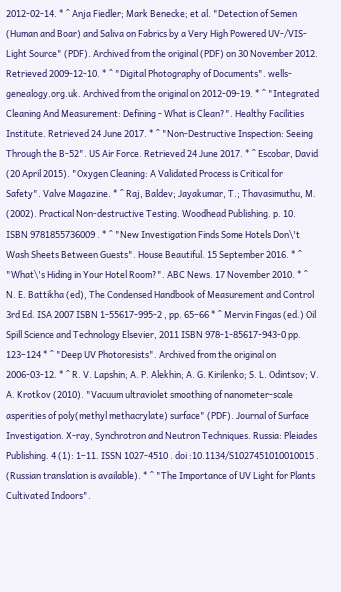2012-02-14. * ^ Anja Fiedler; Mark Benecke; et al. "Detection of Semen (Human and Boar) and Saliva on Fabrics by a Very High Powered UV-/VIS-Light Source" (PDF). Archived from the original (PDF) on 30 November 2012. Retrieved 2009-12-10. * ^ "Digital Photography of Documents". wells-genealogy.org.uk. Archived from the original on 2012-09-19. * ^ "Integrated Cleaning And Measurement: Defining - What is Clean?". Healthy Facilities Institute. Retrieved 24 June 2017. * ^ "Non-Destructive Inspection: Seeing Through the B-52". US Air Force. Retrieved 24 June 2017. * ^ Escobar, David (20 April 2015). "Oxygen Cleaning: A Validated Process is Critical for Safety". Valve Magazine. * ^ Raj, Baldev; Jayakumar, T.; Thavasimuthu, M. (2002). Practical Non-destructive Testing. Woodhead Publishing. p. 10. ISBN 9781855736009 . * ^ "New Investigation Finds Some Hotels Don\'t Wash Sheets Between Guests". House Beautiful. 15 September 2016. * ^ "What\'s Hiding in Your Hotel Room?". ABC News. 17 November 2010. * ^ N. E. Battikha (ed), The Condensed Handbook of Measurement and Control 3rd Ed. ISA 2007 ISBN 1-55617-995-2 , pp. 65–66 * ^ Mervin Fingas (ed.) Oil Spill Science and Technology Elsevier, 2011 ISBN 978-1-85617-943-0 pp. 123–124 * ^ "Deep UV Photoresists". Archived from the original on 2006-03-12. * ^ R. V. Lapshin; A. P. Alekhin; A. G. Kirilenko; S. L. Odintsov; V. A. Krotkov (2010). "Vacuum ultraviolet smoothing of nanometer-scale asperities of poly(methyl methacrylate) surface" (PDF). Journal of Surface Investigation. X-ray, Synchrotron and Neutron Techniques. Russia: Pleiades Publishing. 4 (1): 1–11. ISSN 1027-4510 . doi :10.1134/S1027451010010015 . (Russian translation is available). * ^ "The Importance of UV Light for Plants Cultivated Indoors".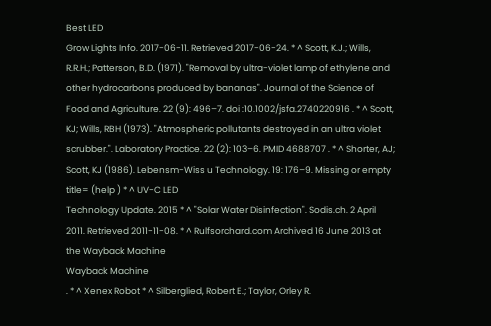Best LED
Grow Lights Info. 2017-06-11. Retrieved 2017-06-24. * ^ Scott, K.J.; Wills, R.R.H.; Patterson, B.D. (1971). "Removal by ultra-violet lamp of ethylene and other hydrocarbons produced by bananas". Journal of the Science of Food and Agriculture. 22 (9): 496–7. doi :10.1002/jsfa.2740220916 . * ^ Scott, KJ; Wills, RBH (1973). "Atmospheric pollutants destroyed in an ultra violet scrubber.". Laboratory Practice. 22 (2): 103–6. PMID 4688707 . * ^ Shorter, AJ; Scott, KJ (1986). Lebensm-Wiss u Technology. 19: 176–9. Missing or empty title= (help ) * ^ UV-C LED
Technology Update. 2015 * ^ "Solar Water Disinfection". Sodis.ch. 2 April 2011. Retrieved 2011-11-08. * ^ Rulfsorchard.com Archived 16 June 2013 at the Wayback Machine
Wayback Machine
. * ^ Xenex Robot * ^ Silberglied, Robert E.; Taylor, Orley R.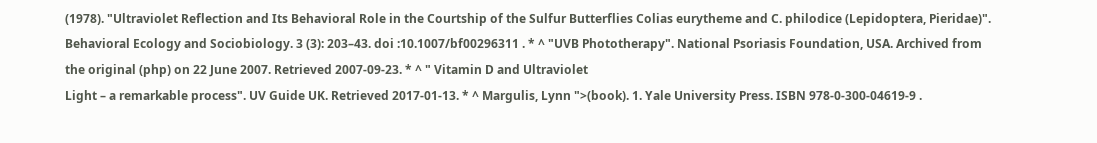(1978). "Ultraviolet Reflection and Its Behavioral Role in the Courtship of the Sulfur Butterflies Colias eurytheme and C. philodice (Lepidoptera, Pieridae)". Behavioral Ecology and Sociobiology. 3 (3): 203–43. doi :10.1007/bf00296311 . * ^ "UVB Phototherapy". National Psoriasis Foundation, USA. Archived from the original (php) on 22 June 2007. Retrieved 2007-09-23. * ^ " Vitamin D and Ultraviolet
Light – a remarkable process". UV Guide UK. Retrieved 2017-01-13. * ^ Margulis, Lynn ">(book). 1. Yale University Press. ISBN 978-0-300-04619-9 .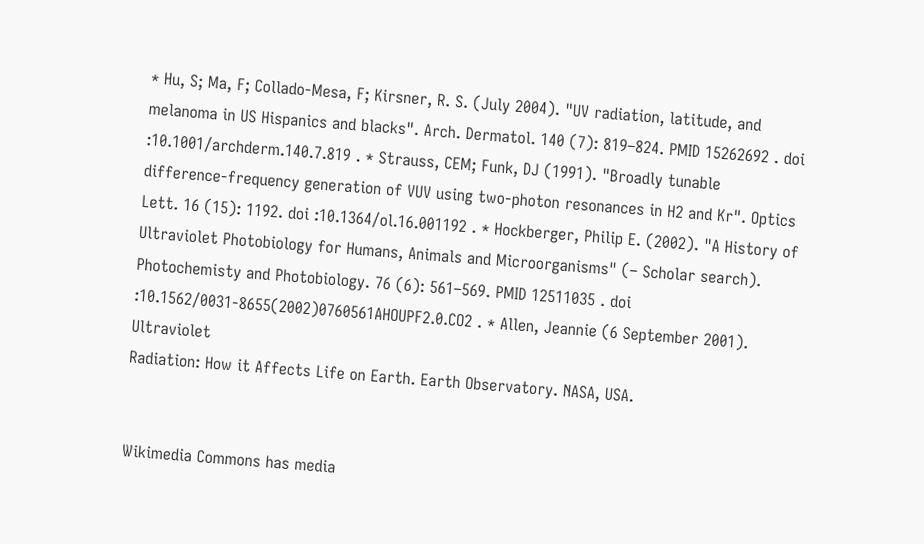* Hu, S; Ma, F; Collado-Mesa, F; Kirsner, R. S. (July 2004). "UV radiation, latitude, and melanoma in US Hispanics and blacks". Arch. Dermatol. 140 (7): 819–824. PMID 15262692 . doi :10.1001/archderm.140.7.819 . * Strauss, CEM; Funk, DJ (1991). "Broadly tunable difference-frequency generation of VUV using two-photon resonances in H2 and Kr". Optics Lett. 16 (15): 1192. doi :10.1364/ol.16.001192 . * Hockberger, Philip E. (2002). "A History of Ultraviolet Photobiology for Humans, Animals and Microorganisms" (– Scholar search). Photochemisty and Photobiology. 76 (6): 561–569. PMID 12511035 . doi :10.1562/0031-8655(2002)0760561AHOUPF2.0.CO2 . * Allen, Jeannie (6 September 2001). Ultraviolet
Radiation: How it Affects Life on Earth. Earth Observatory. NASA, USA.


Wikimedia Commons has media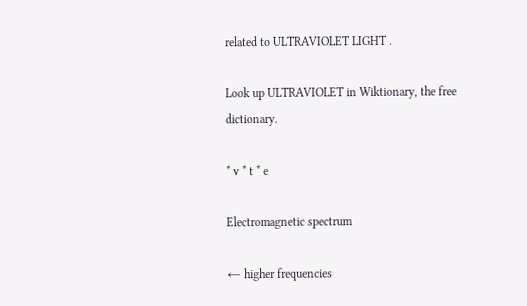related to ULTRAVIOLET LIGHT .

Look up ULTRAVIOLET in Wiktionary, the free dictionary.

* v * t * e

Electromagnetic spectrum

← higher frequencies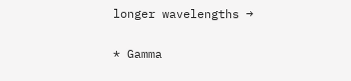longer wavelengths →

* Gamma